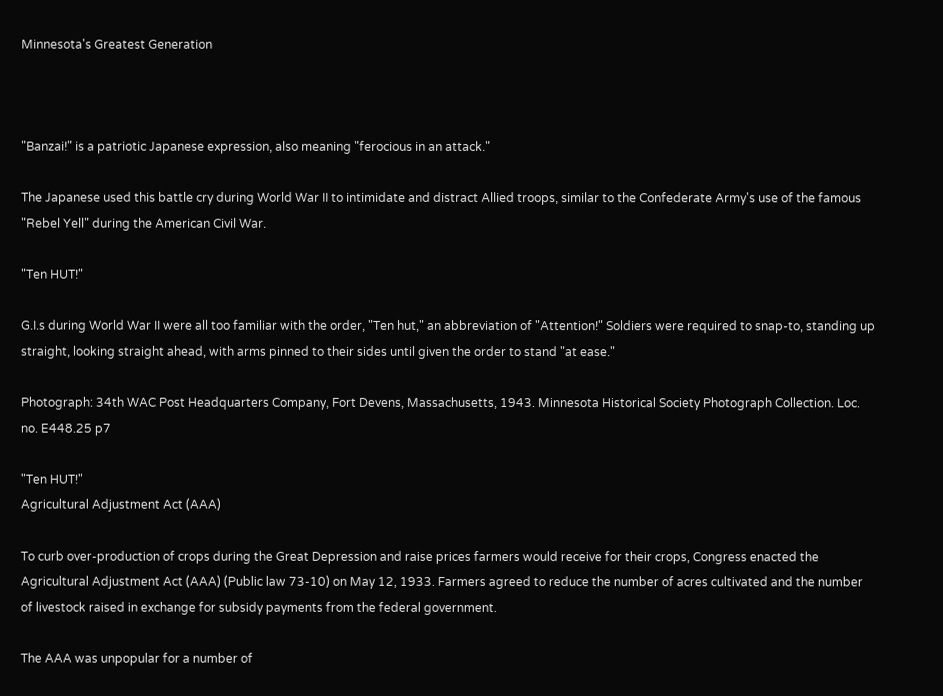Minnesota's Greatest Generation



"Banzai!" is a patriotic Japanese expression, also meaning "ferocious in an attack."

The Japanese used this battle cry during World War II to intimidate and distract Allied troops, similar to the Confederate Army's use of the famous "Rebel Yell" during the American Civil War.

"Ten HUT!"

G.I.s during World War II were all too familiar with the order, "Ten hut," an abbreviation of "Attention!" Soldiers were required to snap-to, standing up straight, looking straight ahead, with arms pinned to their sides until given the order to stand "at ease."

Photograph: 34th WAC Post Headquarters Company, Fort Devens, Massachusetts, 1943. Minnesota Historical Society Photograph Collection. Loc. no. E448.25 p7

"Ten HUT!"
Agricultural Adjustment Act (AAA)

To curb over-production of crops during the Great Depression and raise prices farmers would receive for their crops, Congress enacted the Agricultural Adjustment Act (AAA) (Public law 73-10) on May 12, 1933. Farmers agreed to reduce the number of acres cultivated and the number of livestock raised in exchange for subsidy payments from the federal government.

The AAA was unpopular for a number of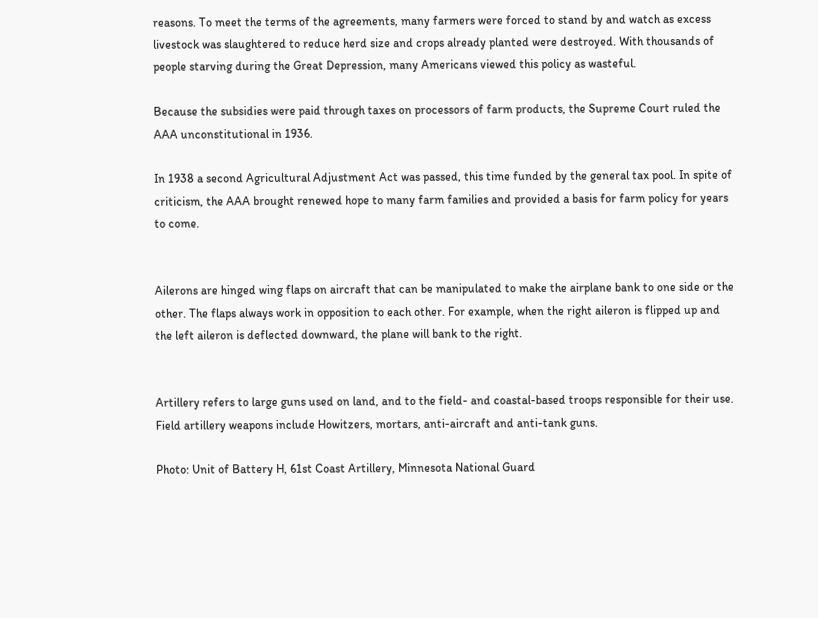reasons. To meet the terms of the agreements, many farmers were forced to stand by and watch as excess livestock was slaughtered to reduce herd size and crops already planted were destroyed. With thousands of people starving during the Great Depression, many Americans viewed this policy as wasteful.

Because the subsidies were paid through taxes on processors of farm products, the Supreme Court ruled the AAA unconstitutional in 1936.

In 1938 a second Agricultural Adjustment Act was passed, this time funded by the general tax pool. In spite of criticism, the AAA brought renewed hope to many farm families and provided a basis for farm policy for years to come.


Ailerons are hinged wing flaps on aircraft that can be manipulated to make the airplane bank to one side or the other. The flaps always work in opposition to each other. For example, when the right aileron is flipped up and the left aileron is deflected downward, the plane will bank to the right.


Artillery refers to large guns used on land, and to the field- and coastal-based troops responsible for their use. Field artillery weapons include Howitzers, mortars, anti-aircraft and anti-tank guns.

Photo: Unit of Battery H, 61st Coast Artillery, Minnesota National Guard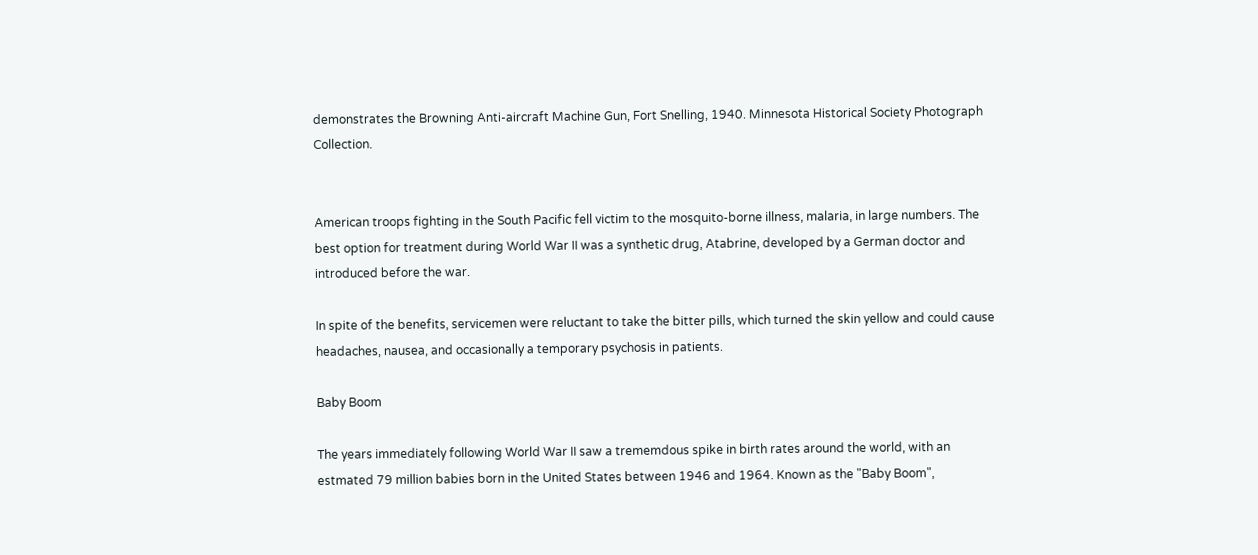demonstrates the Browning Anti-aircraft Machine Gun, Fort Snelling, 1940. Minnesota Historical Society Photograph Collection.


American troops fighting in the South Pacific fell victim to the mosquito-borne illness, malaria, in large numbers. The best option for treatment during World War II was a synthetic drug, Atabrine, developed by a German doctor and introduced before the war.

In spite of the benefits, servicemen were reluctant to take the bitter pills, which turned the skin yellow and could cause headaches, nausea, and occasionally a temporary psychosis in patients.

Baby Boom

The years immediately following World War II saw a trememdous spike in birth rates around the world, with an estmated 79 million babies born in the United States between 1946 and 1964. Known as the "Baby Boom",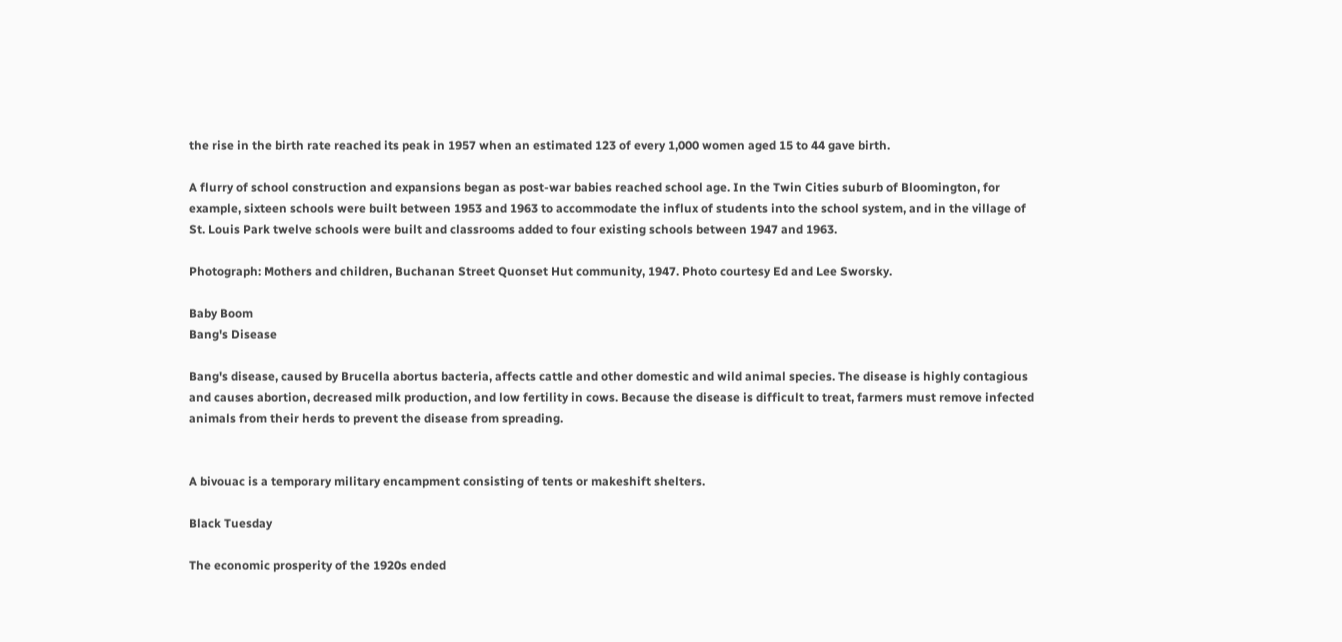the rise in the birth rate reached its peak in 1957 when an estimated 123 of every 1,000 women aged 15 to 44 gave birth.

A flurry of school construction and expansions began as post-war babies reached school age. In the Twin Cities suburb of Bloomington, for example, sixteen schools were built between 1953 and 1963 to accommodate the influx of students into the school system, and in the village of St. Louis Park twelve schools were built and classrooms added to four existing schools between 1947 and 1963.

Photograph: Mothers and children, Buchanan Street Quonset Hut community, 1947. Photo courtesy Ed and Lee Sworsky.

Baby Boom
Bang's Disease

Bang's disease, caused by Brucella abortus bacteria, affects cattle and other domestic and wild animal species. The disease is highly contagious and causes abortion, decreased milk production, and low fertility in cows. Because the disease is difficult to treat, farmers must remove infected animals from their herds to prevent the disease from spreading.


A bivouac is a temporary military encampment consisting of tents or makeshift shelters.

Black Tuesday

The economic prosperity of the 1920s ended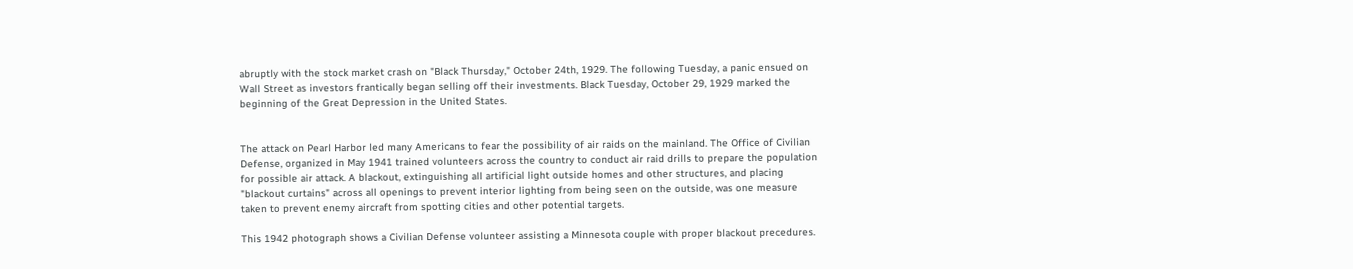abruptly with the stock market crash on "Black Thursday," October 24th, 1929. The following Tuesday, a panic ensued on Wall Street as investors frantically began selling off their investments. Black Tuesday, October 29, 1929 marked the beginning of the Great Depression in the United States.


The attack on Pearl Harbor led many Americans to fear the possibility of air raids on the mainland. The Office of Civilian Defense, organized in May 1941 trained volunteers across the country to conduct air raid drills to prepare the population for possible air attack. A blackout, extinguishing all artificial light outside homes and other structures, and placing "blackout curtains" across all openings to prevent interior lighting from being seen on the outside, was one measure taken to prevent enemy aircraft from spotting cities and other potential targets.

This 1942 photograph shows a Civilian Defense volunteer assisting a Minnesota couple with proper blackout precedures.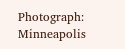Photograph: Minneapolis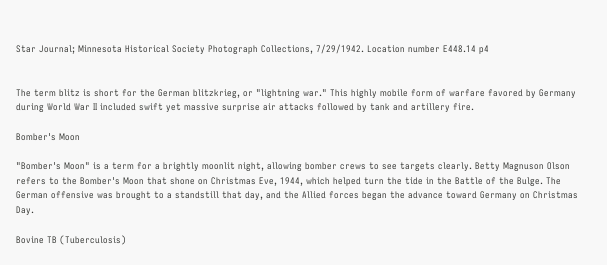Star Journal; Minnesota Historical Society Photograph Collections, 7/29/1942. Location number E448.14 p4


The term blitz is short for the German blitzkrieg, or "lightning war." This highly mobile form of warfare favored by Germany during World War II included swift yet massive surprise air attacks followed by tank and artillery fire.

Bomber's Moon

"Bomber's Moon" is a term for a brightly moonlit night, allowing bomber crews to see targets clearly. Betty Magnuson Olson refers to the Bomber's Moon that shone on Christmas Eve, 1944, which helped turn the tide in the Battle of the Bulge. The German offensive was brought to a standstill that day, and the Allied forces began the advance toward Germany on Christmas Day.

Bovine TB (Tuberculosis)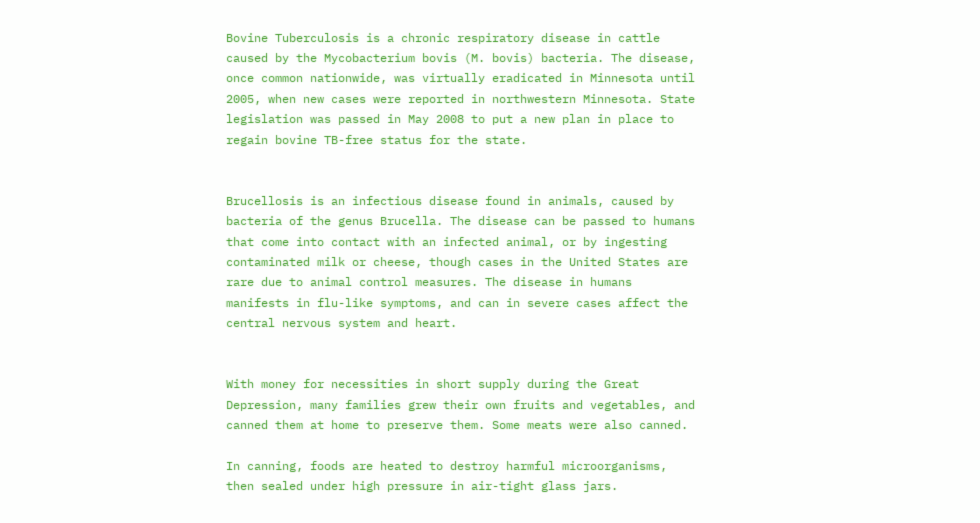Bovine Tuberculosis is a chronic respiratory disease in cattle caused by the Mycobacterium bovis (M. bovis) bacteria. The disease, once common nationwide, was virtually eradicated in Minnesota until 2005, when new cases were reported in northwestern Minnesota. State legislation was passed in May 2008 to put a new plan in place to regain bovine TB-free status for the state.


Brucellosis is an infectious disease found in animals, caused by bacteria of the genus Brucella. The disease can be passed to humans that come into contact with an infected animal, or by ingesting contaminated milk or cheese, though cases in the United States are rare due to animal control measures. The disease in humans manifests in flu-like symptoms, and can in severe cases affect the central nervous system and heart.


With money for necessities in short supply during the Great Depression, many families grew their own fruits and vegetables, and canned them at home to preserve them. Some meats were also canned.

In canning, foods are heated to destroy harmful microorganisms, then sealed under high pressure in air-tight glass jars.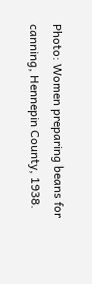Photo: Women preparing beans for canning, Hennepin County, 1938.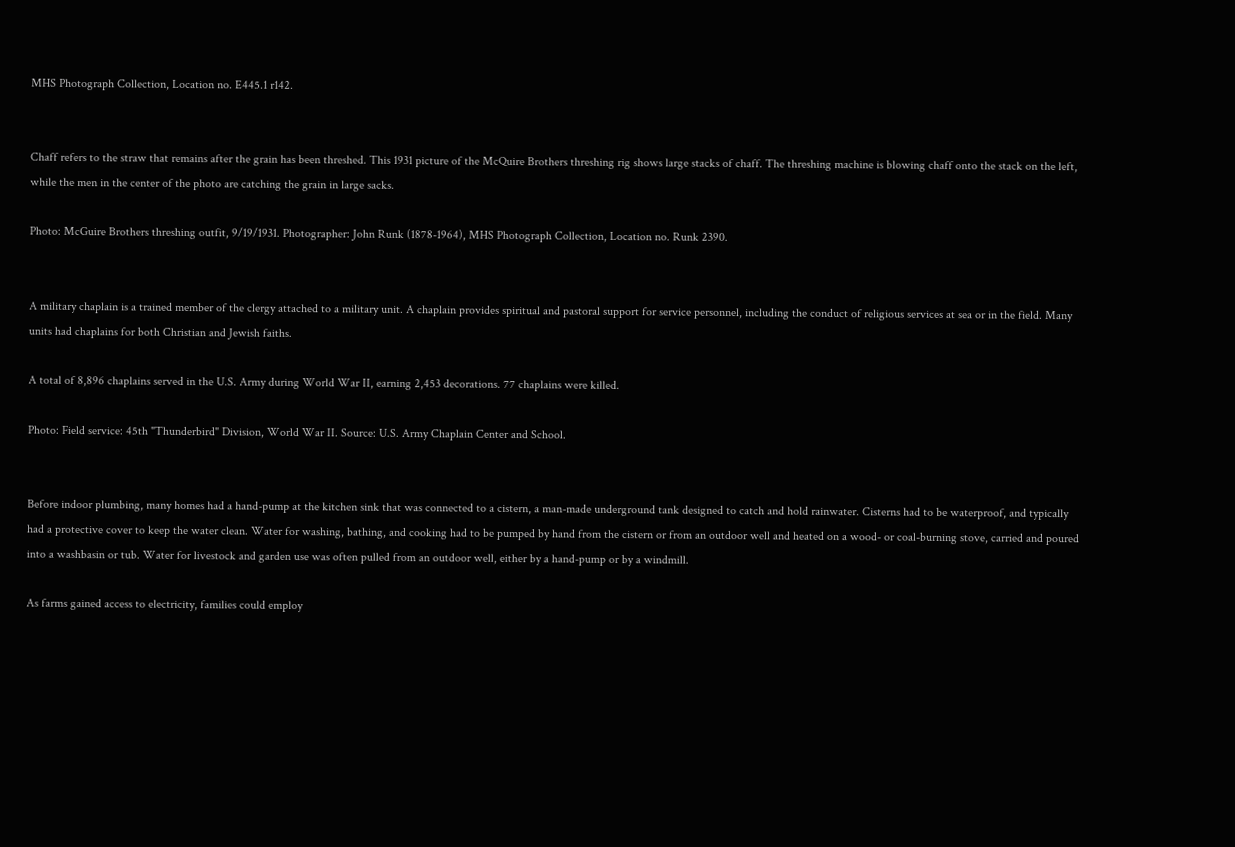MHS Photograph Collection, Location no. E445.1 r142.


Chaff refers to the straw that remains after the grain has been threshed. This 1931 picture of the McQuire Brothers threshing rig shows large stacks of chaff. The threshing machine is blowing chaff onto the stack on the left, while the men in the center of the photo are catching the grain in large sacks.

Photo: McGuire Brothers threshing outfit, 9/19/1931. Photographer: John Runk (1878-1964), MHS Photograph Collection, Location no. Runk 2390.


A military chaplain is a trained member of the clergy attached to a military unit. A chaplain provides spiritual and pastoral support for service personnel, including the conduct of religious services at sea or in the field. Many units had chaplains for both Christian and Jewish faiths.

A total of 8,896 chaplains served in the U.S. Army during World War II, earning 2,453 decorations. 77 chaplains were killed.

Photo: Field service: 45th "Thunderbird" Division, World War II. Source: U.S. Army Chaplain Center and School.


Before indoor plumbing, many homes had a hand-pump at the kitchen sink that was connected to a cistern, a man-made underground tank designed to catch and hold rainwater. Cisterns had to be waterproof, and typically had a protective cover to keep the water clean. Water for washing, bathing, and cooking had to be pumped by hand from the cistern or from an outdoor well and heated on a wood- or coal-burning stove, carried and poured into a washbasin or tub. Water for livestock and garden use was often pulled from an outdoor well, either by a hand-pump or by a windmill.

As farms gained access to electricity, families could employ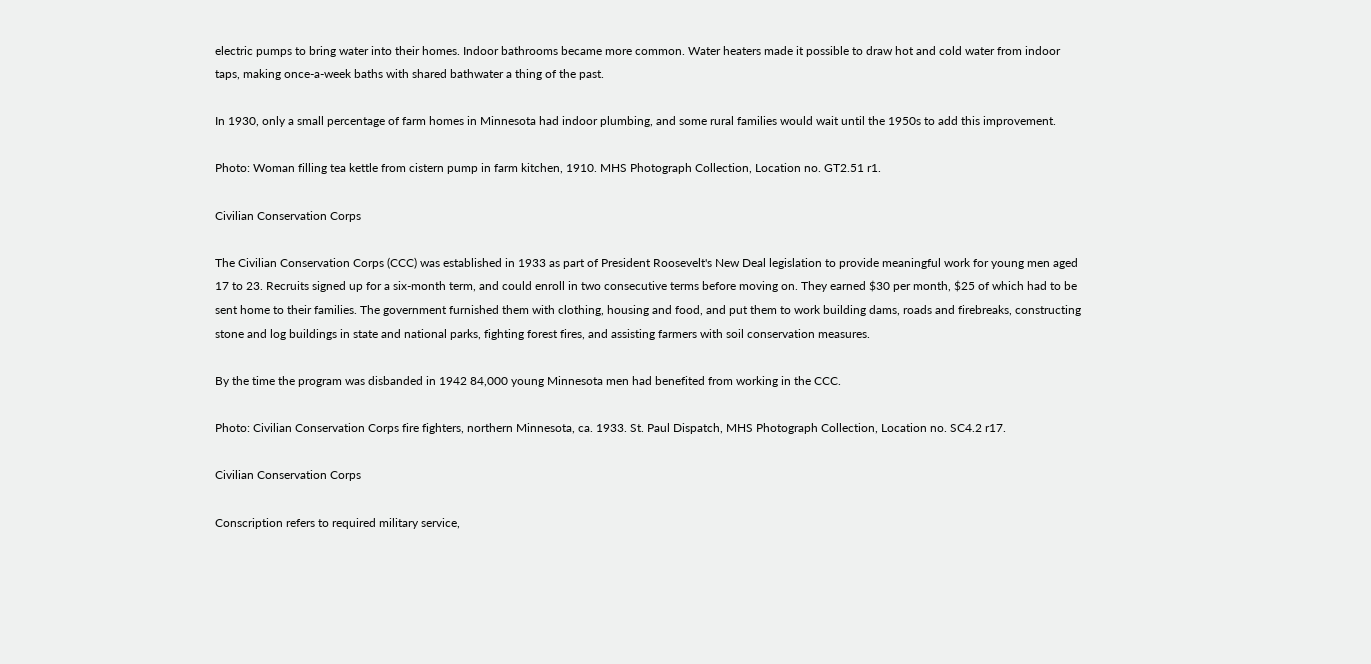electric pumps to bring water into their homes. Indoor bathrooms became more common. Water heaters made it possible to draw hot and cold water from indoor taps, making once-a-week baths with shared bathwater a thing of the past.

In 1930, only a small percentage of farm homes in Minnesota had indoor plumbing, and some rural families would wait until the 1950s to add this improvement.

Photo: Woman filling tea kettle from cistern pump in farm kitchen, 1910. MHS Photograph Collection, Location no. GT2.51 r1.

Civilian Conservation Corps

The Civilian Conservation Corps (CCC) was established in 1933 as part of President Roosevelt's New Deal legislation to provide meaningful work for young men aged 17 to 23. Recruits signed up for a six-month term, and could enroll in two consecutive terms before moving on. They earned $30 per month, $25 of which had to be sent home to their families. The government furnished them with clothing, housing and food, and put them to work building dams, roads and firebreaks, constructing stone and log buildings in state and national parks, fighting forest fires, and assisting farmers with soil conservation measures.

By the time the program was disbanded in 1942 84,000 young Minnesota men had benefited from working in the CCC.

Photo: Civilian Conservation Corps fire fighters, northern Minnesota, ca. 1933. St. Paul Dispatch, MHS Photograph Collection, Location no. SC4.2 r17.

Civilian Conservation Corps

Conscription refers to required military service,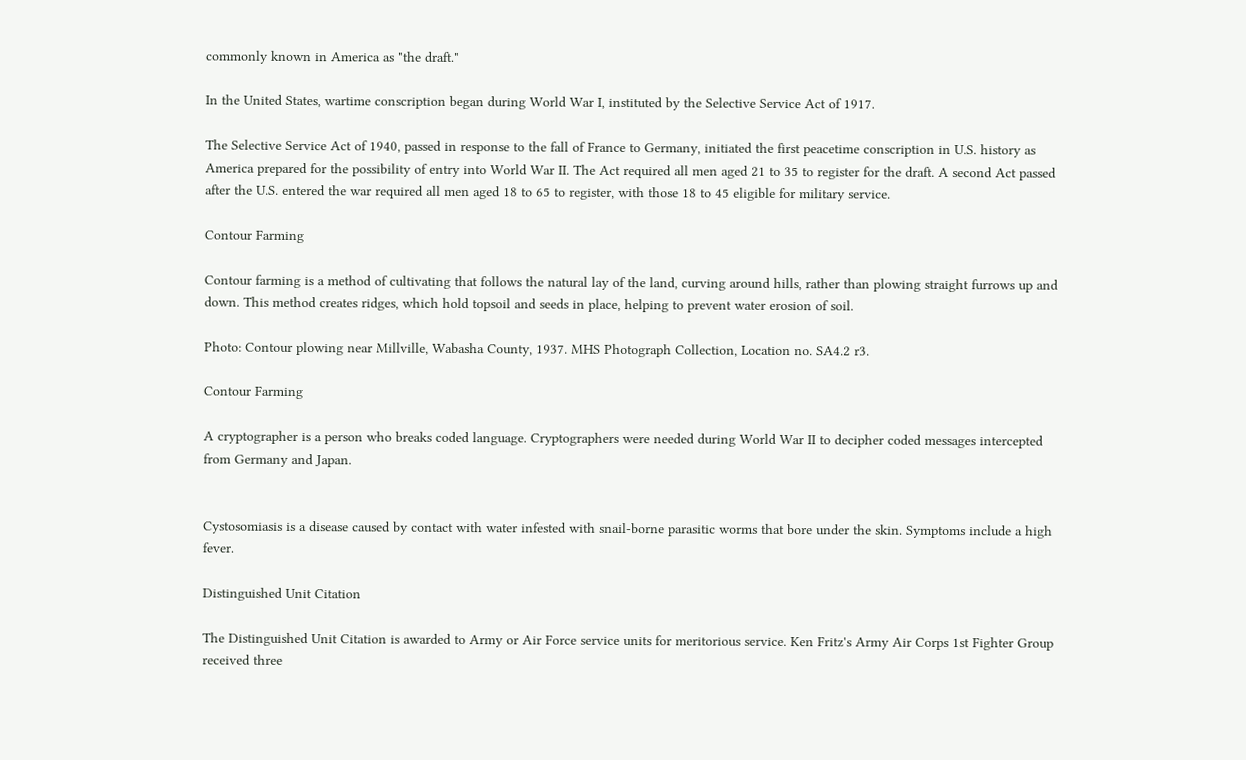commonly known in America as "the draft."

In the United States, wartime conscription began during World War I, instituted by the Selective Service Act of 1917.

The Selective Service Act of 1940, passed in response to the fall of France to Germany, initiated the first peacetime conscription in U.S. history as America prepared for the possibility of entry into World War II. The Act required all men aged 21 to 35 to register for the draft. A second Act passed after the U.S. entered the war required all men aged 18 to 65 to register, with those 18 to 45 eligible for military service.

Contour Farming

Contour farming is a method of cultivating that follows the natural lay of the land, curving around hills, rather than plowing straight furrows up and down. This method creates ridges, which hold topsoil and seeds in place, helping to prevent water erosion of soil.

Photo: Contour plowing near Millville, Wabasha County, 1937. MHS Photograph Collection, Location no. SA4.2 r3.

Contour Farming

A cryptographer is a person who breaks coded language. Cryptographers were needed during World War II to decipher coded messages intercepted from Germany and Japan.


Cystosomiasis is a disease caused by contact with water infested with snail-borne parasitic worms that bore under the skin. Symptoms include a high fever.

Distinguished Unit Citation

The Distinguished Unit Citation is awarded to Army or Air Force service units for meritorious service. Ken Fritz's Army Air Corps 1st Fighter Group received three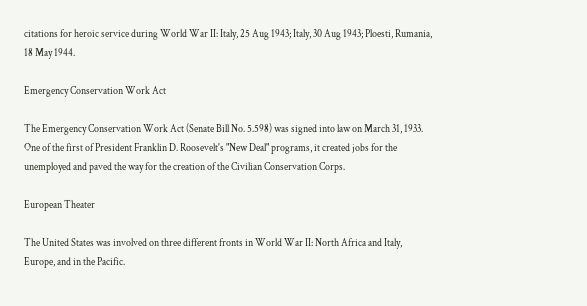citations for heroic service during World War II: Italy, 25 Aug 1943; Italy, 30 Aug 1943; Ploesti, Rumania, 18 May 1944.

Emergency Conservation Work Act

The Emergency Conservation Work Act (Senate Bill No. 5.598) was signed into law on March 31, 1933. One of the first of President Franklin D. Roosevelt's "New Deal" programs, it created jobs for the unemployed and paved the way for the creation of the Civilian Conservation Corps.

European Theater

The United States was involved on three different fronts in World War II: North Africa and Italy, Europe, and in the Pacific.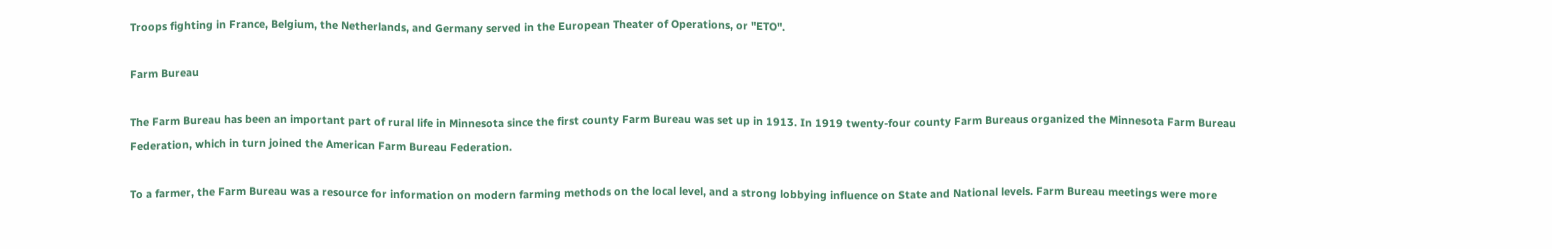Troops fighting in France, Belgium, the Netherlands, and Germany served in the European Theater of Operations, or "ETO".

Farm Bureau

The Farm Bureau has been an important part of rural life in Minnesota since the first county Farm Bureau was set up in 1913. In 1919 twenty-four county Farm Bureaus organized the Minnesota Farm Bureau Federation, which in turn joined the American Farm Bureau Federation.

To a farmer, the Farm Bureau was a resource for information on modern farming methods on the local level, and a strong lobbying influence on State and National levels. Farm Bureau meetings were more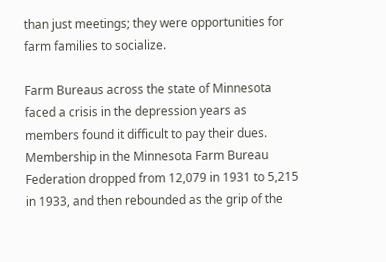than just meetings; they were opportunities for farm families to socialize.

Farm Bureaus across the state of Minnesota faced a crisis in the depression years as members found it difficult to pay their dues. Membership in the Minnesota Farm Bureau Federation dropped from 12,079 in 1931 to 5,215 in 1933, and then rebounded as the grip of the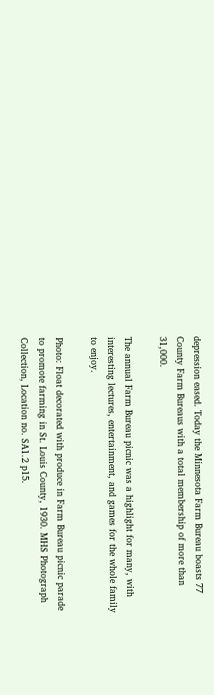depression eased. Today the Minnesota Farm Bureau boasts 77 County Farm Bureaus with a total membership of more than 31,000.

The annual Farm Bureau picnic was a highlight for many, with interesting lectures, entertainment, and games for the whole family to enjoy.

Photo: Float decorated with produce in Farm Bureau picnic parade to promote farming in St. Louis County, 1930. MHS Photograph Collection, Location no. SA1.2 p15.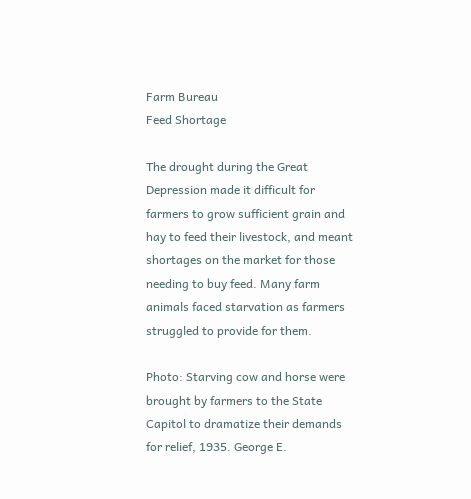Farm Bureau
Feed Shortage

The drought during the Great Depression made it difficult for farmers to grow sufficient grain and hay to feed their livestock, and meant shortages on the market for those needing to buy feed. Many farm animals faced starvation as farmers struggled to provide for them.

Photo: Starving cow and horse were brought by farmers to the State Capitol to dramatize their demands for relief, 1935. George E.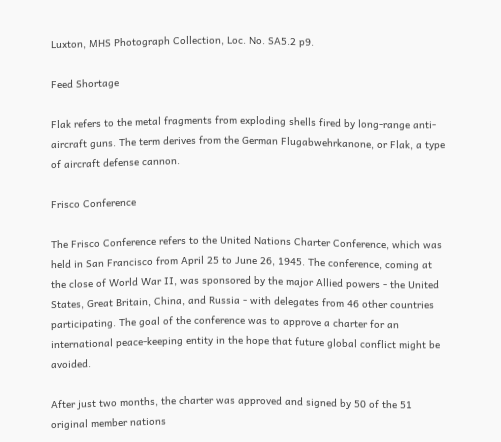Luxton, MHS Photograph Collection, Loc. No. SA5.2 p9.

Feed Shortage

Flak refers to the metal fragments from exploding shells fired by long-range anti-aircraft guns. The term derives from the German Flugabwehrkanone, or Flak, a type of aircraft defense cannon.

Frisco Conference

The Frisco Conference refers to the United Nations Charter Conference, which was held in San Francisco from April 25 to June 26, 1945. The conference, coming at the close of World War II, was sponsored by the major Allied powers - the United States, Great Britain, China, and Russia - with delegates from 46 other countries participating. The goal of the conference was to approve a charter for an international peace-keeping entity in the hope that future global conflict might be avoided.

After just two months, the charter was approved and signed by 50 of the 51 original member nations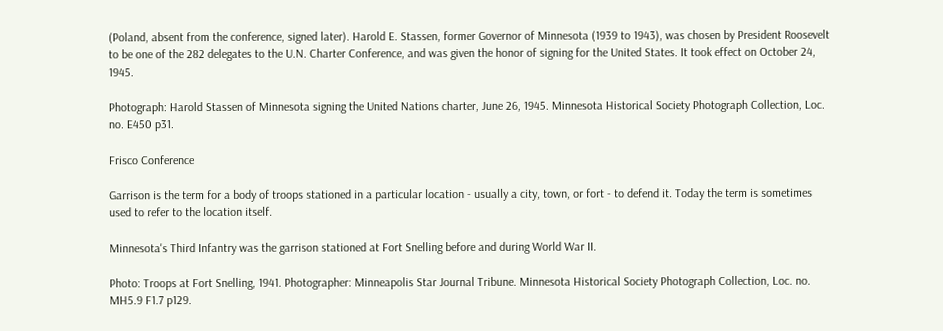(Poland, absent from the conference, signed later). Harold E. Stassen, former Governor of Minnesota (1939 to 1943), was chosen by President Roosevelt to be one of the 282 delegates to the U.N. Charter Conference, and was given the honor of signing for the United States. It took effect on October 24, 1945.

Photograph: Harold Stassen of Minnesota signing the United Nations charter, June 26, 1945. Minnesota Historical Society Photograph Collection, Loc. no. E450 p31.

Frisco Conference

Garrison is the term for a body of troops stationed in a particular location - usually a city, town, or fort - to defend it. Today the term is sometimes used to refer to the location itself.

Minnesota's Third Infantry was the garrison stationed at Fort Snelling before and during World War II.

Photo: Troops at Fort Snelling, 1941. Photographer: Minneapolis Star Journal Tribune. Minnesota Historical Society Photograph Collection, Loc. no. MH5.9 F1.7 p129.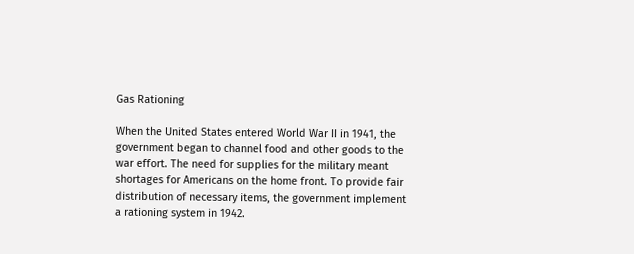Gas Rationing

When the United States entered World War II in 1941, the government began to channel food and other goods to the war effort. The need for supplies for the military meant shortages for Americans on the home front. To provide fair distribution of necessary items, the government implement a rationing system in 1942.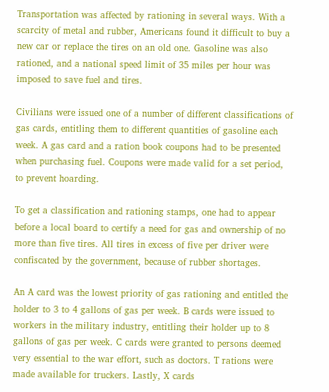Transportation was affected by rationing in several ways. With a scarcity of metal and rubber, Americans found it difficult to buy a new car or replace the tires on an old one. Gasoline was also rationed, and a national speed limit of 35 miles per hour was imposed to save fuel and tires.

Civilians were issued one of a number of different classifications of gas cards, entitling them to different quantities of gasoline each week. A gas card and a ration book coupons had to be presented when purchasing fuel. Coupons were made valid for a set period, to prevent hoarding.

To get a classification and rationing stamps, one had to appear before a local board to certify a need for gas and ownership of no more than five tires. All tires in excess of five per driver were confiscated by the government, because of rubber shortages.

An A card was the lowest priority of gas rationing and entitled the holder to 3 to 4 gallons of gas per week. B cards were issued to workers in the military industry, entitling their holder up to 8 gallons of gas per week. C cards were granted to persons deemed very essential to the war effort, such as doctors. T rations were made available for truckers. Lastly, X cards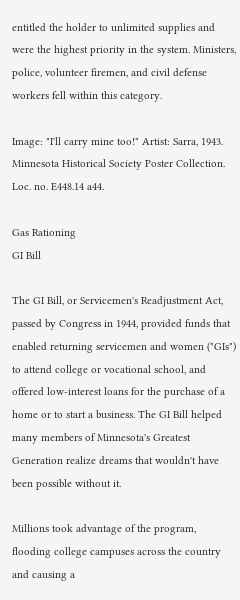entitled the holder to unlimited supplies and were the highest priority in the system. Ministers, police, volunteer firemen, and civil defense workers fell within this category.

Image: "I'll carry mine too!" Artist: Sarra, 1943. Minnesota Historical Society Poster Collection. Loc. no. E448.14 a44.

Gas Rationing
GI Bill

The GI Bill, or Servicemen's Readjustment Act, passed by Congress in 1944, provided funds that enabled returning servicemen and women ("GIs") to attend college or vocational school, and offered low-interest loans for the purchase of a home or to start a business. The GI Bill helped many members of Minnesota's Greatest Generation realize dreams that wouldn't have been possible without it.

Millions took advantage of the program, flooding college campuses across the country and causing a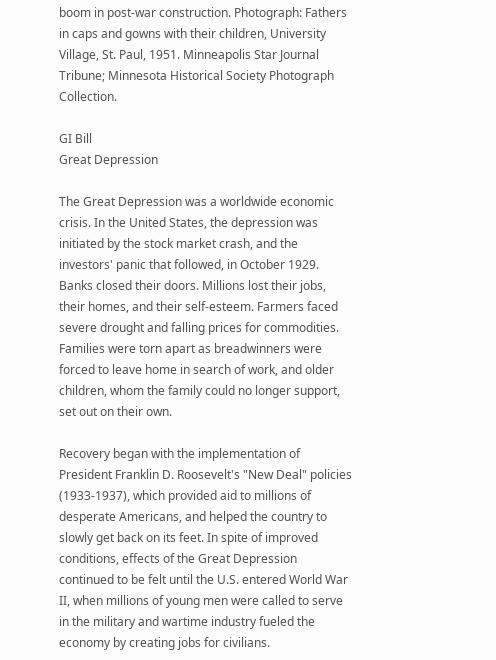boom in post-war construction. Photograph: Fathers in caps and gowns with their children, University Village, St. Paul, 1951. Minneapolis Star Journal Tribune; Minnesota Historical Society Photograph Collection.

GI Bill
Great Depression

The Great Depression was a worldwide economic crisis. In the United States, the depression was initiated by the stock market crash, and the investors' panic that followed, in October 1929. Banks closed their doors. Millions lost their jobs, their homes, and their self-esteem. Farmers faced severe drought and falling prices for commodities. Families were torn apart as breadwinners were forced to leave home in search of work, and older children, whom the family could no longer support, set out on their own.

Recovery began with the implementation of President Franklin D. Roosevelt's "New Deal" policies (1933-1937), which provided aid to millions of desperate Americans, and helped the country to slowly get back on its feet. In spite of improved conditions, effects of the Great Depression continued to be felt until the U.S. entered World War II, when millions of young men were called to serve in the military and wartime industry fueled the economy by creating jobs for civilians.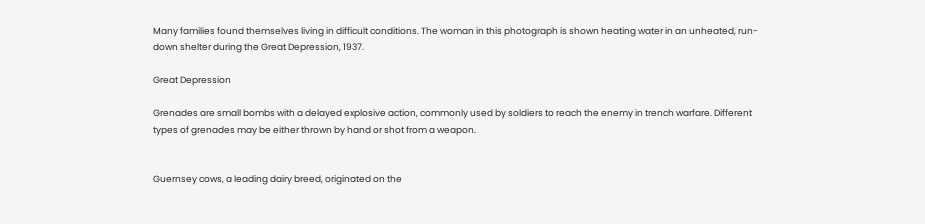Many families found themselves living in difficult conditions. The woman in this photograph is shown heating water in an unheated, run-down shelter during the Great Depression, 1937.

Great Depression

Grenades are small bombs with a delayed explosive action, commonly used by soldiers to reach the enemy in trench warfare. Different types of grenades may be either thrown by hand or shot from a weapon.


Guernsey cows, a leading dairy breed, originated on the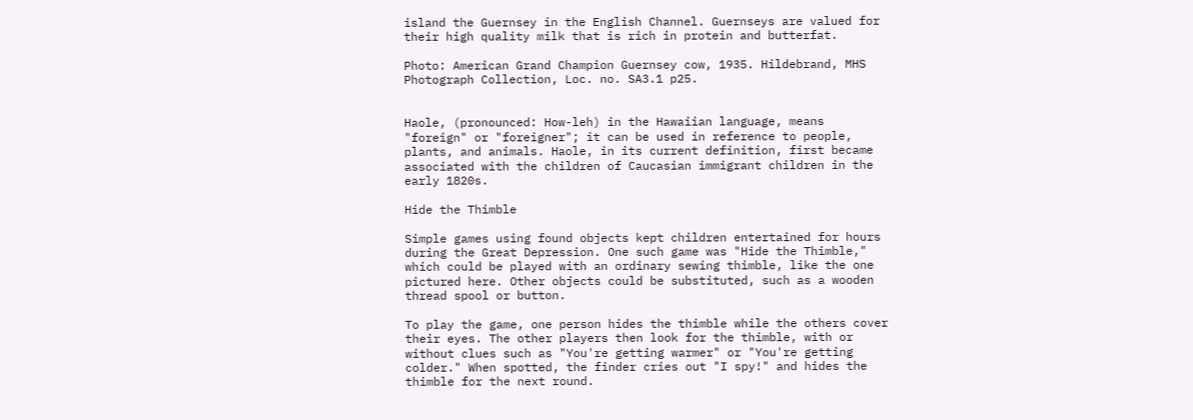island the Guernsey in the English Channel. Guernseys are valued for their high quality milk that is rich in protein and butterfat.

Photo: American Grand Champion Guernsey cow, 1935. Hildebrand, MHS Photograph Collection, Loc. no. SA3.1 p25.


Haole, (pronounced: How-leh) in the Hawaiian language, means "foreign" or "foreigner"; it can be used in reference to people, plants, and animals. Haole, in its current definition, first became associated with the children of Caucasian immigrant children in the early 1820s.

Hide the Thimble

Simple games using found objects kept children entertained for hours during the Great Depression. One such game was "Hide the Thimble," which could be played with an ordinary sewing thimble, like the one pictured here. Other objects could be substituted, such as a wooden thread spool or button.

To play the game, one person hides the thimble while the others cover their eyes. The other players then look for the thimble, with or without clues such as "You're getting warmer" or "You're getting colder." When spotted, the finder cries out "I spy!" and hides the thimble for the next round.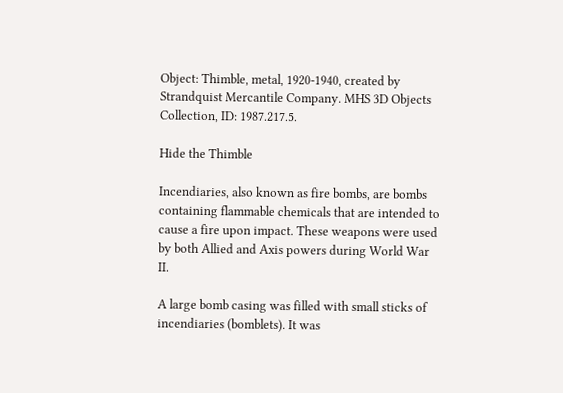Object: Thimble, metal, 1920-1940, created by Strandquist Mercantile Company. MHS 3D Objects Collection, ID: 1987.217.5.

Hide the Thimble

Incendiaries, also known as fire bombs, are bombs containing flammable chemicals that are intended to cause a fire upon impact. These weapons were used by both Allied and Axis powers during World War II.

A large bomb casing was filled with small sticks of incendiaries (bomblets). It was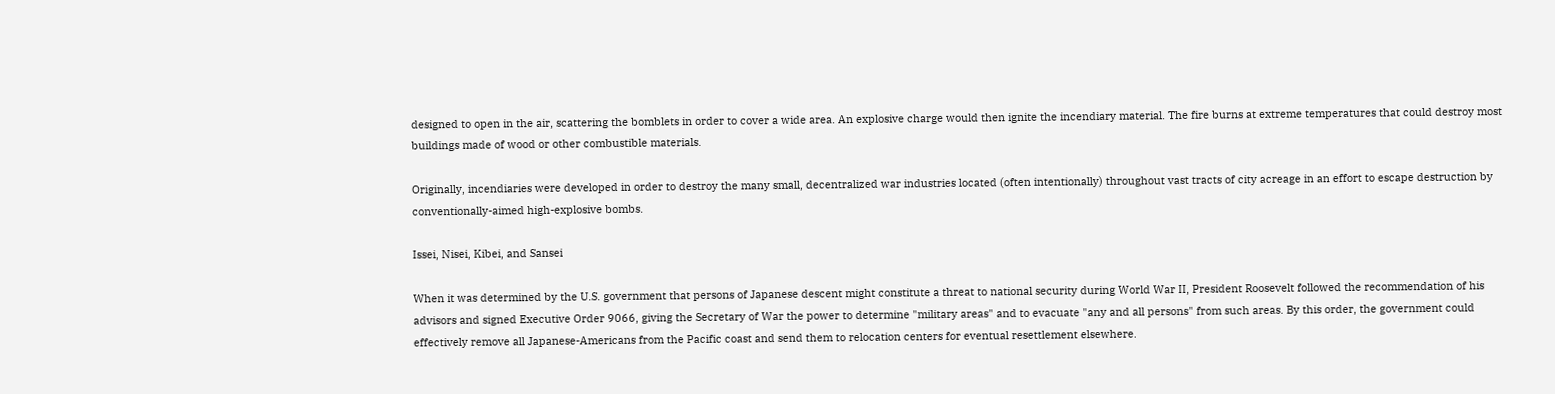designed to open in the air, scattering the bomblets in order to cover a wide area. An explosive charge would then ignite the incendiary material. The fire burns at extreme temperatures that could destroy most buildings made of wood or other combustible materials.

Originally, incendiaries were developed in order to destroy the many small, decentralized war industries located (often intentionally) throughout vast tracts of city acreage in an effort to escape destruction by conventionally-aimed high-explosive bombs.

Issei, Nisei, Kibei, and Sansei

When it was determined by the U.S. government that persons of Japanese descent might constitute a threat to national security during World War II, President Roosevelt followed the recommendation of his advisors and signed Executive Order 9066, giving the Secretary of War the power to determine "military areas" and to evacuate "any and all persons" from such areas. By this order, the government could effectively remove all Japanese-Americans from the Pacific coast and send them to relocation centers for eventual resettlement elsewhere.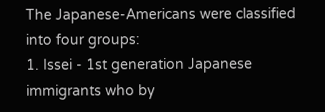The Japanese-Americans were classified into four groups:
1. Issei - 1st generation Japanese immigrants who by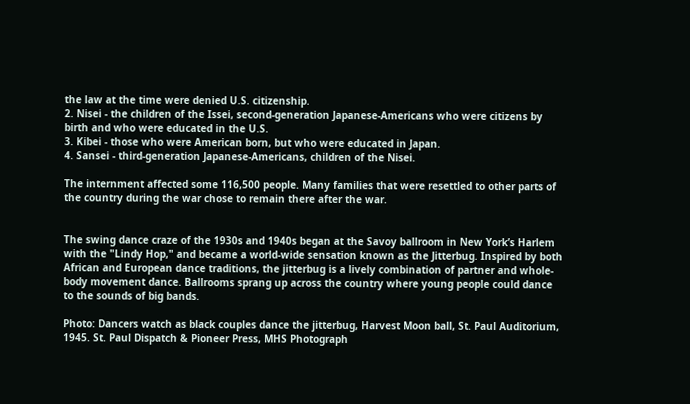the law at the time were denied U.S. citizenship.
2. Nisei - the children of the Issei, second-generation Japanese-Americans who were citizens by birth and who were educated in the U.S.
3. Kibei - those who were American born, but who were educated in Japan.
4. Sansei - third-generation Japanese-Americans, children of the Nisei.

The internment affected some 116,500 people. Many families that were resettled to other parts of the country during the war chose to remain there after the war.


The swing dance craze of the 1930s and 1940s began at the Savoy ballroom in New York’s Harlem with the "Lindy Hop," and became a world-wide sensation known as the Jitterbug. Inspired by both African and European dance traditions, the jitterbug is a lively combination of partner and whole-body movement dance. Ballrooms sprang up across the country where young people could dance to the sounds of big bands.

Photo: Dancers watch as black couples dance the jitterbug, Harvest Moon ball, St. Paul Auditorium, 1945. St. Paul Dispatch & Pioneer Press, MHS Photograph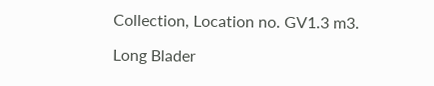Collection, Location no. GV1.3 m3.

Long Blader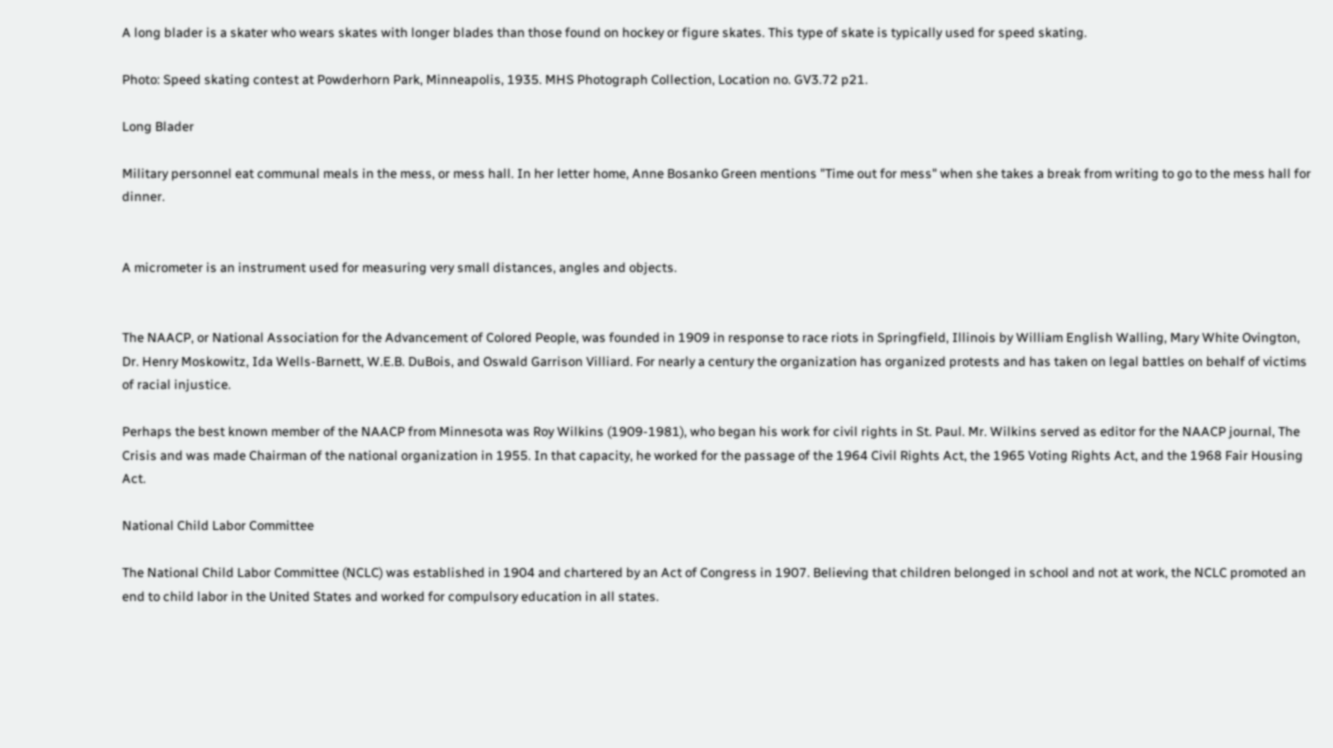A long blader is a skater who wears skates with longer blades than those found on hockey or figure skates. This type of skate is typically used for speed skating.

Photo: Speed skating contest at Powderhorn Park, Minneapolis, 1935. MHS Photograph Collection, Location no. GV3.72 p21.

Long Blader

Military personnel eat communal meals in the mess, or mess hall. In her letter home, Anne Bosanko Green mentions "Time out for mess" when she takes a break from writing to go to the mess hall for dinner.


A micrometer is an instrument used for measuring very small distances, angles and objects.


The NAACP, or National Association for the Advancement of Colored People, was founded in 1909 in response to race riots in Springfield, Illinois by William English Walling, Mary White Ovington, Dr. Henry Moskowitz, Ida Wells-Barnett, W.E.B. DuBois, and Oswald Garrison Villiard. For nearly a century the organization has organized protests and has taken on legal battles on behalf of victims of racial injustice.

Perhaps the best known member of the NAACP from Minnesota was Roy Wilkins (1909-1981), who began his work for civil rights in St. Paul. Mr. Wilkins served as editor for the NAACP journal, The Crisis and was made Chairman of the national organization in 1955. In that capacity, he worked for the passage of the 1964 Civil Rights Act, the 1965 Voting Rights Act, and the 1968 Fair Housing Act.

National Child Labor Committee

The National Child Labor Committee (NCLC) was established in 1904 and chartered by an Act of Congress in 1907. Believing that children belonged in school and not at work, the NCLC promoted an end to child labor in the United States and worked for compulsory education in all states.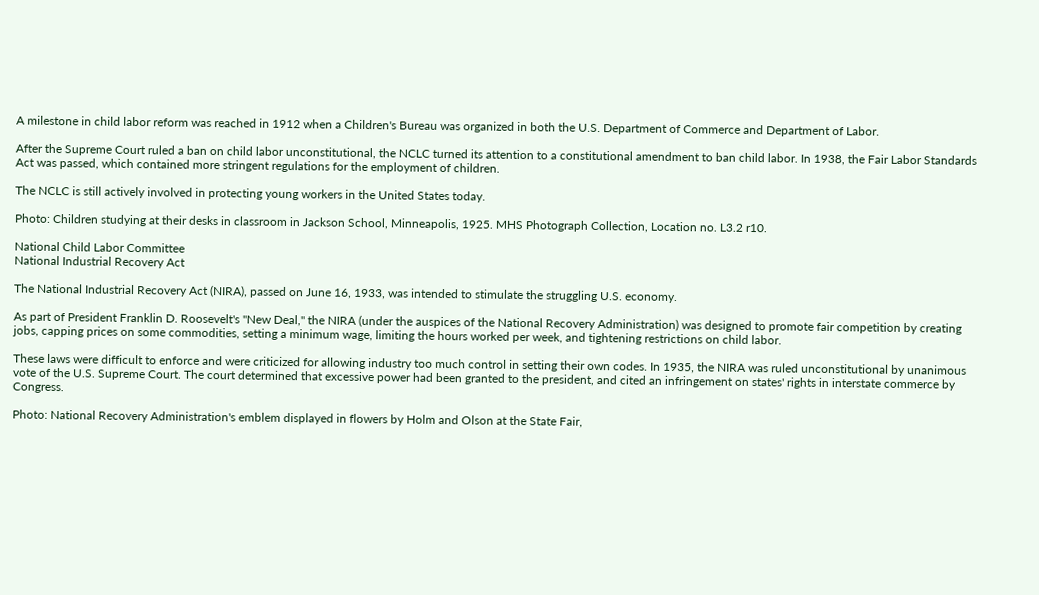A milestone in child labor reform was reached in 1912 when a Children's Bureau was organized in both the U.S. Department of Commerce and Department of Labor.

After the Supreme Court ruled a ban on child labor unconstitutional, the NCLC turned its attention to a constitutional amendment to ban child labor. In 1938, the Fair Labor Standards Act was passed, which contained more stringent regulations for the employment of children.

The NCLC is still actively involved in protecting young workers in the United States today.

Photo: Children studying at their desks in classroom in Jackson School, Minneapolis, 1925. MHS Photograph Collection, Location no. L3.2 r10.

National Child Labor Committee
National Industrial Recovery Act

The National Industrial Recovery Act (NIRA), passed on June 16, 1933, was intended to stimulate the struggling U.S. economy.

As part of President Franklin D. Roosevelt's "New Deal," the NIRA (under the auspices of the National Recovery Administration) was designed to promote fair competition by creating jobs, capping prices on some commodities, setting a minimum wage, limiting the hours worked per week, and tightening restrictions on child labor.

These laws were difficult to enforce and were criticized for allowing industry too much control in setting their own codes. In 1935, the NIRA was ruled unconstitutional by unanimous vote of the U.S. Supreme Court. The court determined that excessive power had been granted to the president, and cited an infringement on states' rights in interstate commerce by Congress.

Photo: National Recovery Administration's emblem displayed in flowers by Holm and Olson at the State Fair,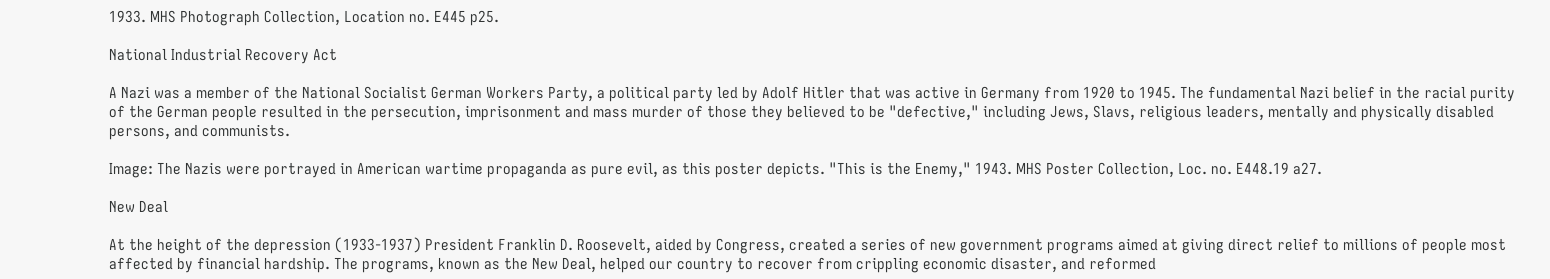1933. MHS Photograph Collection, Location no. E445 p25.

National Industrial Recovery Act

A Nazi was a member of the National Socialist German Workers Party, a political party led by Adolf Hitler that was active in Germany from 1920 to 1945. The fundamental Nazi belief in the racial purity of the German people resulted in the persecution, imprisonment and mass murder of those they believed to be "defective," including Jews, Slavs, religious leaders, mentally and physically disabled persons, and communists.

Image: The Nazis were portrayed in American wartime propaganda as pure evil, as this poster depicts. "This is the Enemy," 1943. MHS Poster Collection, Loc. no. E448.19 a27.

New Deal

At the height of the depression (1933-1937) President Franklin D. Roosevelt, aided by Congress, created a series of new government programs aimed at giving direct relief to millions of people most affected by financial hardship. The programs, known as the New Deal, helped our country to recover from crippling economic disaster, and reformed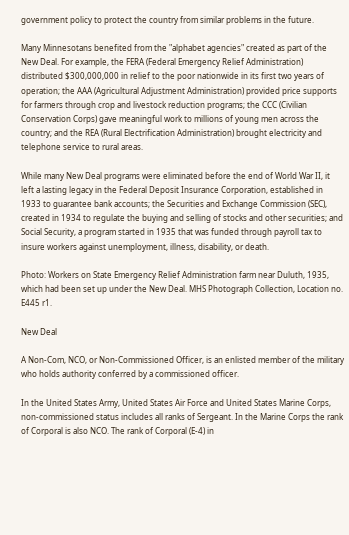government policy to protect the country from similar problems in the future.

Many Minnesotans benefited from the "alphabet agencies" created as part of the New Deal. For example, the FERA (Federal Emergency Relief Administration) distributed $300,000,000 in relief to the poor nationwide in its first two years of operation; the AAA (Agricultural Adjustment Administration) provided price supports for farmers through crop and livestock reduction programs; the CCC (Civilian Conservation Corps) gave meaningful work to millions of young men across the country; and the REA (Rural Electrification Administration) brought electricity and telephone service to rural areas.

While many New Deal programs were eliminated before the end of World War II, it left a lasting legacy in the Federal Deposit Insurance Corporation, established in 1933 to guarantee bank accounts; the Securities and Exchange Commission (SEC), created in 1934 to regulate the buying and selling of stocks and other securities; and Social Security, a program started in 1935 that was funded through payroll tax to insure workers against unemployment, illness, disability, or death.

Photo: Workers on State Emergency Relief Administration farm near Duluth, 1935, which had been set up under the New Deal. MHS Photograph Collection, Location no. E445 r1.

New Deal

A Non-Com, NCO, or Non-Commissioned Officer, is an enlisted member of the military who holds authority conferred by a commissioned officer.

In the United States Army, United States Air Force and United States Marine Corps, non-commissioned status includes all ranks of Sergeant. In the Marine Corps the rank of Corporal is also NCO. The rank of Corporal (E-4) in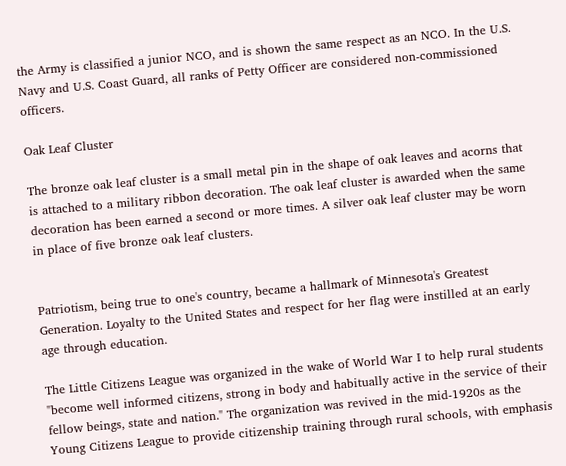the Army is classified a junior NCO, and is shown the same respect as an NCO. In the U.S. Navy and U.S. Coast Guard, all ranks of Petty Officer are considered non-commissioned officers.

Oak Leaf Cluster

The bronze oak leaf cluster is a small metal pin in the shape of oak leaves and acorns that is attached to a military ribbon decoration. The oak leaf cluster is awarded when the same decoration has been earned a second or more times. A silver oak leaf cluster may be worn in place of five bronze oak leaf clusters.


Patriotism, being true to one's country, became a hallmark of Minnesota's Greatest Generation. Loyalty to the United States and respect for her flag were instilled at an early age through education.

The Little Citizens League was organized in the wake of World War I to help rural students "become well informed citizens, strong in body and habitually active in the service of their fellow beings, state and nation." The organization was revived in the mid-1920s as the Young Citizens League to provide citizenship training through rural schools, with emphasis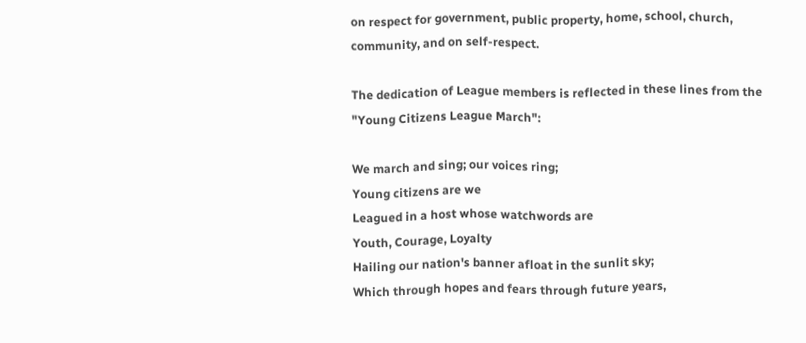on respect for government, public property, home, school, church, community, and on self-respect.

The dedication of League members is reflected in these lines from the "Young Citizens League March":

We march and sing; our voices ring;
Young citizens are we
Leagued in a host whose watchwords are
Youth, Courage, Loyalty
Hailing our nation's banner afloat in the sunlit sky;
Which through hopes and fears through future years,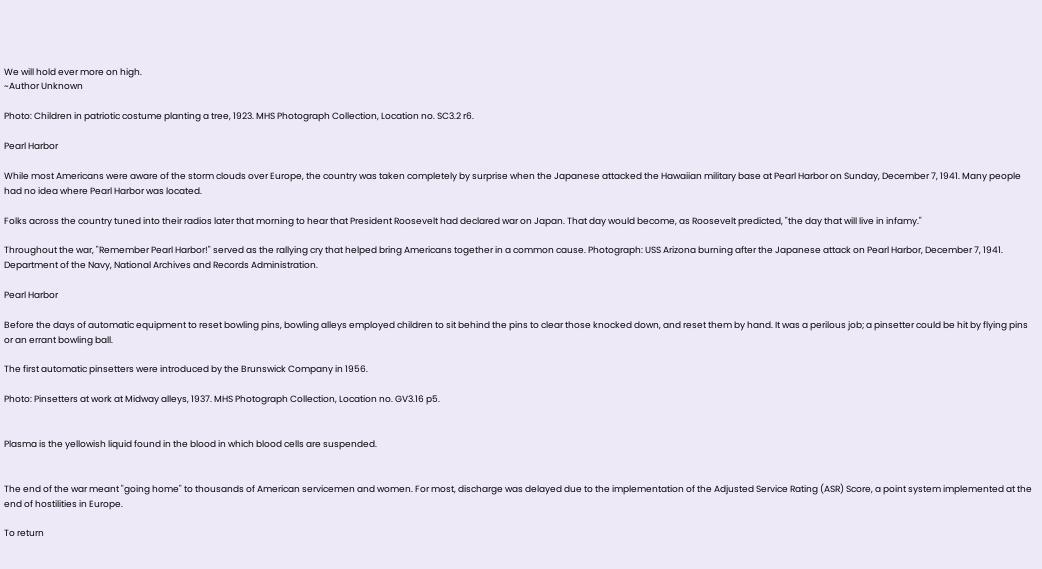We will hold ever more on high.
~Author Unknown

Photo: Children in patriotic costume planting a tree, 1923. MHS Photograph Collection, Location no. SC3.2 r6.

Pearl Harbor

While most Americans were aware of the storm clouds over Europe, the country was taken completely by surprise when the Japanese attacked the Hawaiian military base at Pearl Harbor on Sunday, December 7, 1941. Many people had no idea where Pearl Harbor was located.

Folks across the country tuned into their radios later that morning to hear that President Roosevelt had declared war on Japan. That day would become, as Roosevelt predicted, "the day that will live in infamy."

Throughout the war, "Remember Pearl Harbor!" served as the rallying cry that helped bring Americans together in a common cause. Photograph: USS Arizona burning after the Japanese attack on Pearl Harbor, December 7, 1941. Department of the Navy, National Archives and Records Administration.

Pearl Harbor

Before the days of automatic equipment to reset bowling pins, bowling alleys employed children to sit behind the pins to clear those knocked down, and reset them by hand. It was a perilous job; a pinsetter could be hit by flying pins or an errant bowling ball.

The first automatic pinsetters were introduced by the Brunswick Company in 1956.

Photo: Pinsetters at work at Midway alleys, 1937. MHS Photograph Collection, Location no. GV3.16 p5.


Plasma is the yellowish liquid found in the blood in which blood cells are suspended.


The end of the war meant "going home" to thousands of American servicemen and women. For most, discharge was delayed due to the implementation of the Adjusted Service Rating (ASR) Score, a point system implemented at the end of hostilities in Europe.

To return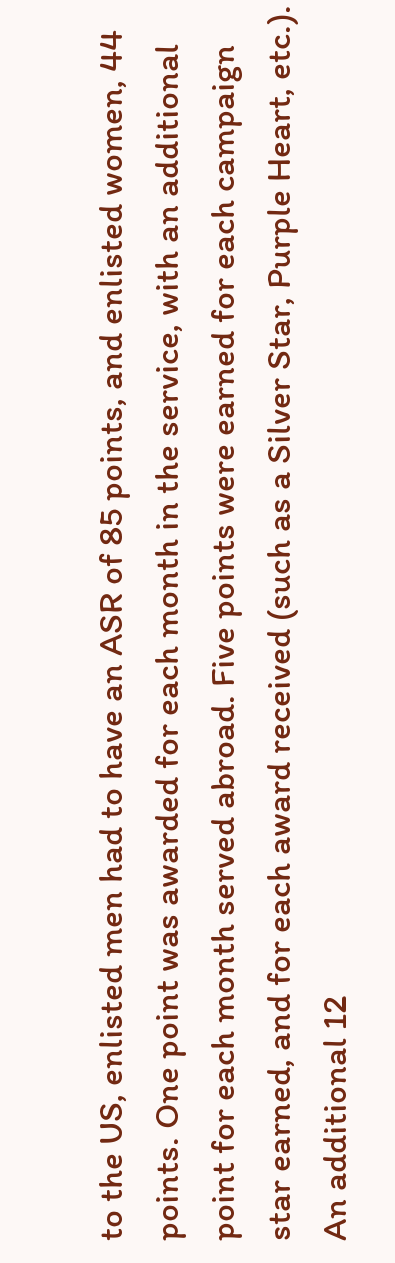to the US, enlisted men had to have an ASR of 85 points, and enlisted women, 44 points. One point was awarded for each month in the service, with an additional point for each month served abroad. Five points were earned for each campaign star earned, and for each award received (such as a Silver Star, Purple Heart, etc.). An additional 12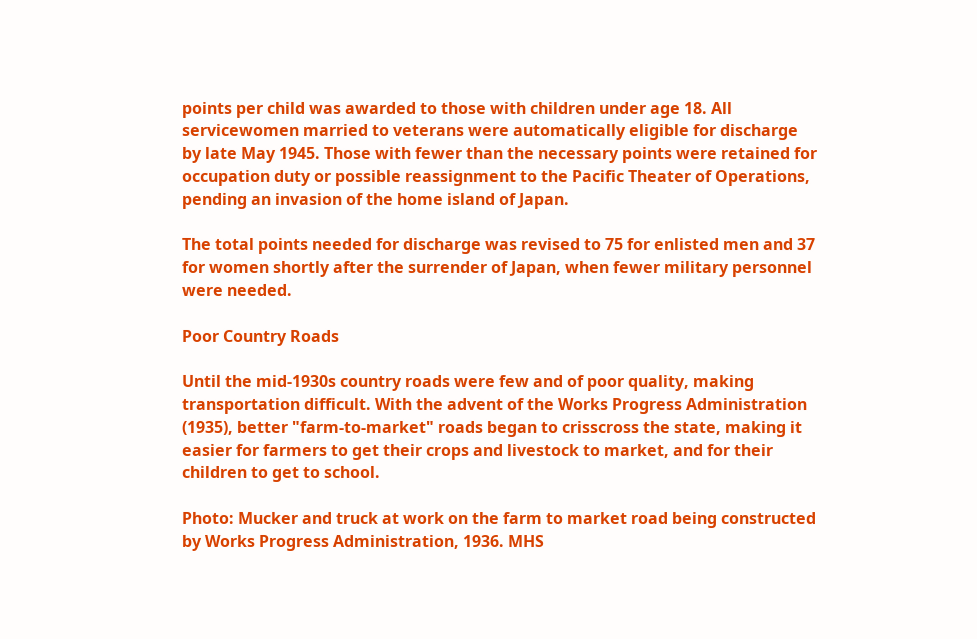points per child was awarded to those with children under age 18. All servicewomen married to veterans were automatically eligible for discharge by late May 1945. Those with fewer than the necessary points were retained for occupation duty or possible reassignment to the Pacific Theater of Operations, pending an invasion of the home island of Japan.

The total points needed for discharge was revised to 75 for enlisted men and 37 for women shortly after the surrender of Japan, when fewer military personnel were needed.

Poor Country Roads

Until the mid-1930s country roads were few and of poor quality, making transportation difficult. With the advent of the Works Progress Administration (1935), better "farm-to-market" roads began to crisscross the state, making it easier for farmers to get their crops and livestock to market, and for their children to get to school.

Photo: Mucker and truck at work on the farm to market road being constructed by Works Progress Administration, 1936. MHS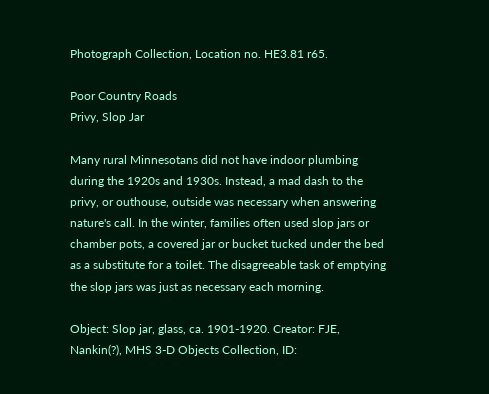Photograph Collection, Location no. HE3.81 r65.

Poor Country Roads
Privy, Slop Jar

Many rural Minnesotans did not have indoor plumbing during the 1920s and 1930s. Instead, a mad dash to the privy, or outhouse, outside was necessary when answering nature's call. In the winter, families often used slop jars or chamber pots, a covered jar or bucket tucked under the bed as a substitute for a toilet. The disagreeable task of emptying the slop jars was just as necessary each morning.

Object: Slop jar, glass, ca. 1901-1920. Creator: FJE, Nankin(?), MHS 3-D Objects Collection, ID: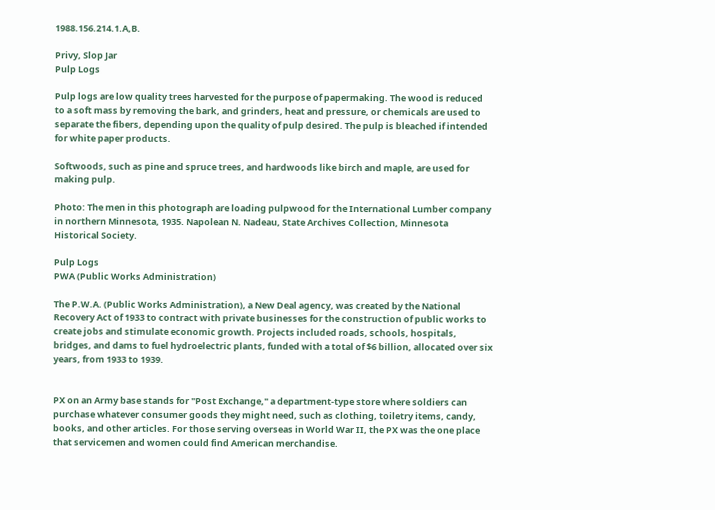1988.156.214.1.A,B.

Privy, Slop Jar
Pulp Logs

Pulp logs are low quality trees harvested for the purpose of papermaking. The wood is reduced to a soft mass by removing the bark, and grinders, heat and pressure, or chemicals are used to separate the fibers, depending upon the quality of pulp desired. The pulp is bleached if intended for white paper products.

Softwoods, such as pine and spruce trees, and hardwoods like birch and maple, are used for making pulp.

Photo: The men in this photograph are loading pulpwood for the International Lumber company in northern Minnesota, 1935. Napolean N. Nadeau, State Archives Collection, Minnesota Historical Society.

Pulp Logs
PWA (Public Works Administration)

The P.W.A. (Public Works Administration), a New Deal agency, was created by the National Recovery Act of 1933 to contract with private businesses for the construction of public works to create jobs and stimulate economic growth. Projects included roads, schools, hospitals, bridges, and dams to fuel hydroelectric plants, funded with a total of $6 billion, allocated over six years, from 1933 to 1939.


PX on an Army base stands for "Post Exchange," a department-type store where soldiers can purchase whatever consumer goods they might need, such as clothing, toiletry items, candy, books, and other articles. For those serving overseas in World War II, the PX was the one place that servicemen and women could find American merchandise.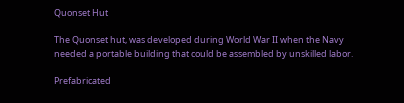Quonset Hut

The Quonset hut, was developed during World War II when the Navy needed a portable building that could be assembled by unskilled labor.

Prefabricated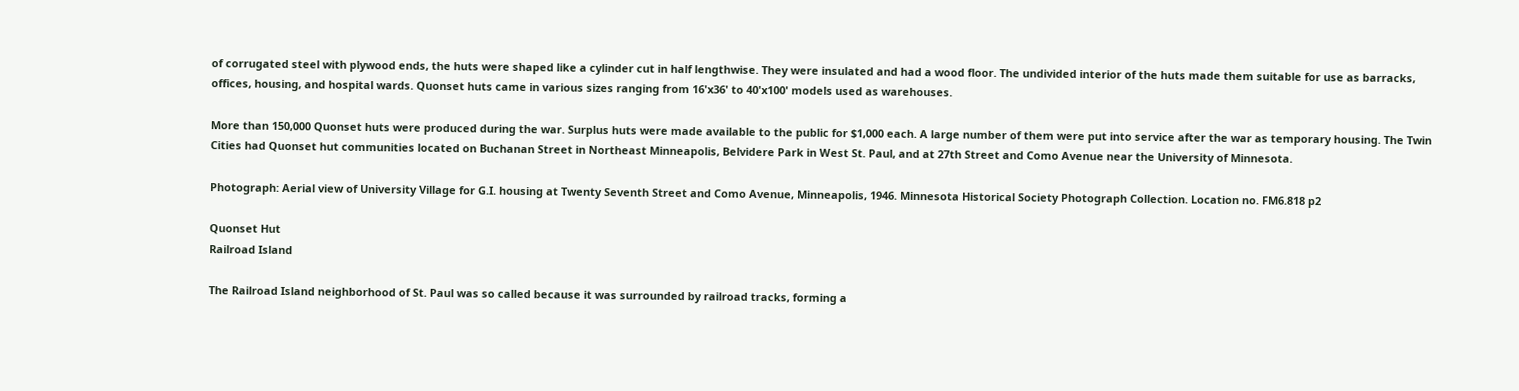of corrugated steel with plywood ends, the huts were shaped like a cylinder cut in half lengthwise. They were insulated and had a wood floor. The undivided interior of the huts made them suitable for use as barracks, offices, housing, and hospital wards. Quonset huts came in various sizes ranging from 16'x36' to 40'x100' models used as warehouses.

More than 150,000 Quonset huts were produced during the war. Surplus huts were made available to the public for $1,000 each. A large number of them were put into service after the war as temporary housing. The Twin Cities had Quonset hut communities located on Buchanan Street in Northeast Minneapolis, Belvidere Park in West St. Paul, and at 27th Street and Como Avenue near the University of Minnesota.

Photograph: Aerial view of University Village for G.I. housing at Twenty Seventh Street and Como Avenue, Minneapolis, 1946. Minnesota Historical Society Photograph Collection. Location no. FM6.818 p2

Quonset Hut
Railroad Island

The Railroad Island neighborhood of St. Paul was so called because it was surrounded by railroad tracks, forming a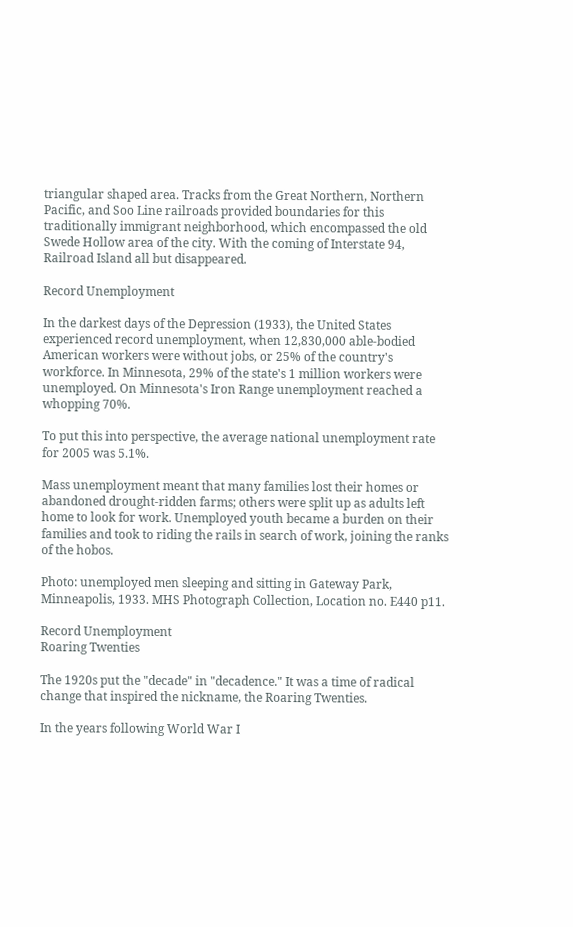triangular shaped area. Tracks from the Great Northern, Northern Pacific, and Soo Line railroads provided boundaries for this traditionally immigrant neighborhood, which encompassed the old Swede Hollow area of the city. With the coming of Interstate 94, Railroad Island all but disappeared.

Record Unemployment

In the darkest days of the Depression (1933), the United States experienced record unemployment, when 12,830,000 able-bodied American workers were without jobs, or 25% of the country's workforce. In Minnesota, 29% of the state's 1 million workers were unemployed. On Minnesota's Iron Range unemployment reached a whopping 70%.

To put this into perspective, the average national unemployment rate for 2005 was 5.1%.

Mass unemployment meant that many families lost their homes or abandoned drought-ridden farms; others were split up as adults left home to look for work. Unemployed youth became a burden on their families and took to riding the rails in search of work, joining the ranks of the hobos.

Photo: unemployed men sleeping and sitting in Gateway Park, Minneapolis, 1933. MHS Photograph Collection, Location no. E440 p11.

Record Unemployment
Roaring Twenties

The 1920s put the "decade" in "decadence." It was a time of radical change that inspired the nickname, the Roaring Twenties.

In the years following World War I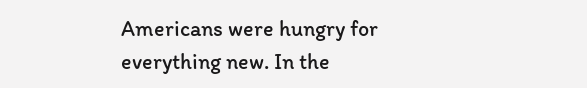Americans were hungry for everything new. In the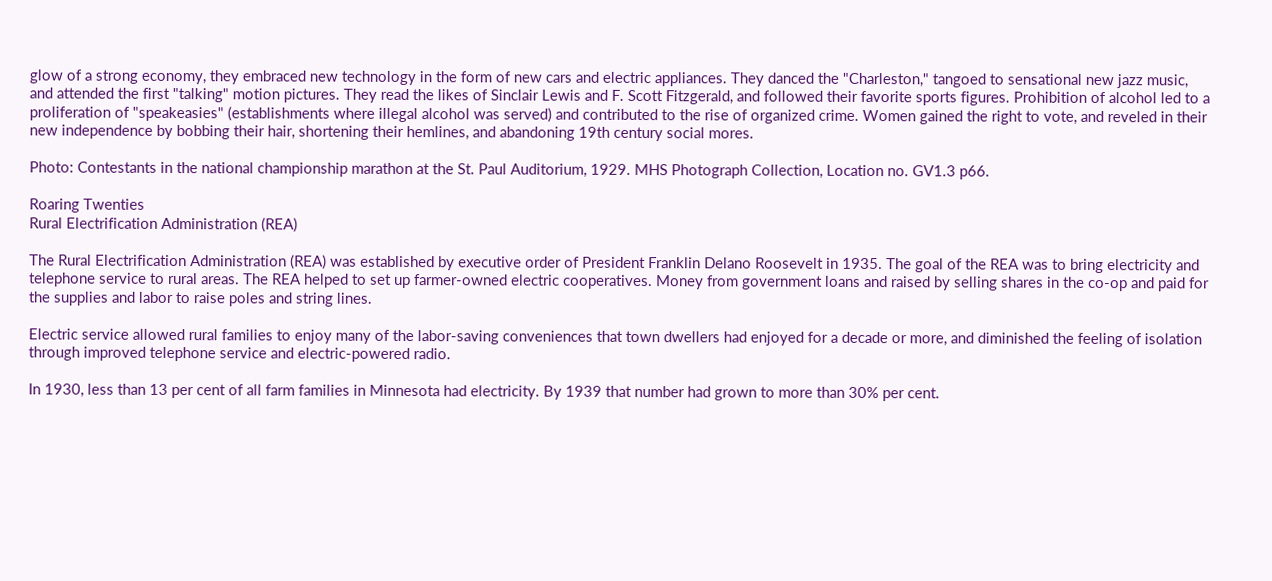glow of a strong economy, they embraced new technology in the form of new cars and electric appliances. They danced the "Charleston," tangoed to sensational new jazz music, and attended the first "talking" motion pictures. They read the likes of Sinclair Lewis and F. Scott Fitzgerald, and followed their favorite sports figures. Prohibition of alcohol led to a proliferation of "speakeasies" (establishments where illegal alcohol was served) and contributed to the rise of organized crime. Women gained the right to vote, and reveled in their new independence by bobbing their hair, shortening their hemlines, and abandoning 19th century social mores.

Photo: Contestants in the national championship marathon at the St. Paul Auditorium, 1929. MHS Photograph Collection, Location no. GV1.3 p66.

Roaring Twenties
Rural Electrification Administration (REA)

The Rural Electrification Administration (REA) was established by executive order of President Franklin Delano Roosevelt in 1935. The goal of the REA was to bring electricity and telephone service to rural areas. The REA helped to set up farmer-owned electric cooperatives. Money from government loans and raised by selling shares in the co-op and paid for the supplies and labor to raise poles and string lines.

Electric service allowed rural families to enjoy many of the labor-saving conveniences that town dwellers had enjoyed for a decade or more, and diminished the feeling of isolation through improved telephone service and electric-powered radio.

In 1930, less than 13 per cent of all farm families in Minnesota had electricity. By 1939 that number had grown to more than 30% per cent.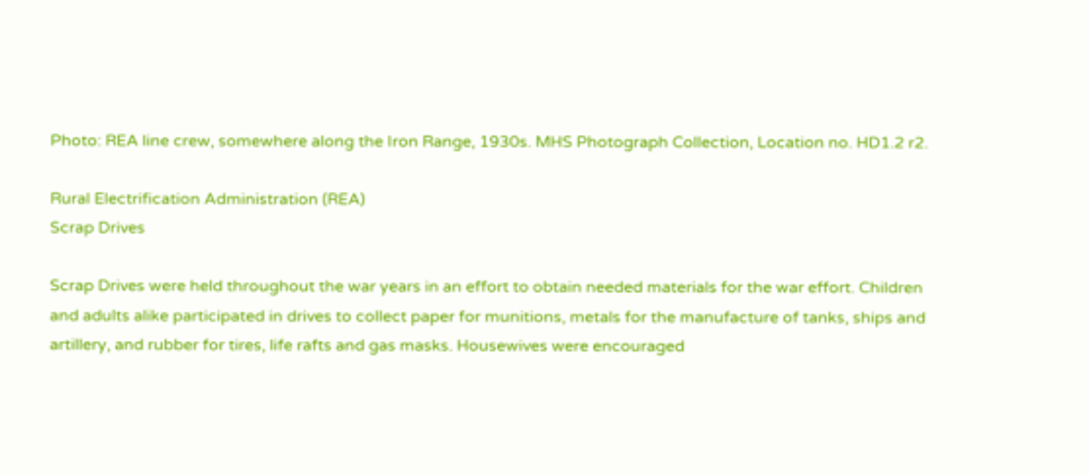Photo: REA line crew, somewhere along the Iron Range, 1930s. MHS Photograph Collection, Location no. HD1.2 r2.

Rural Electrification Administration (REA)
Scrap Drives

Scrap Drives were held throughout the war years in an effort to obtain needed materials for the war effort. Children and adults alike participated in drives to collect paper for munitions, metals for the manufacture of tanks, ships and artillery, and rubber for tires, life rafts and gas masks. Housewives were encouraged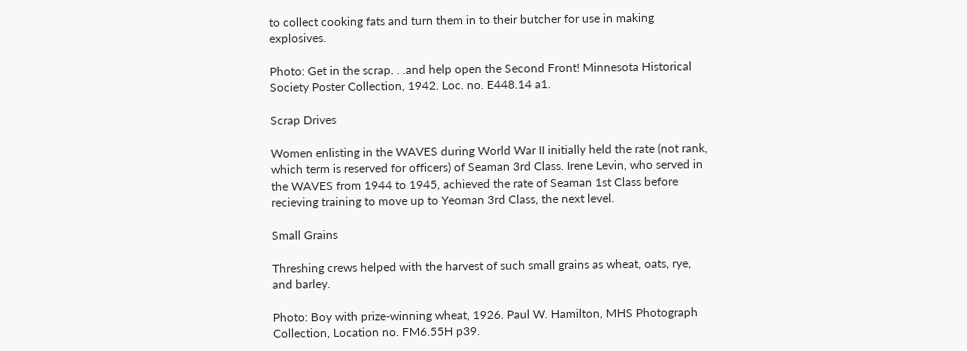to collect cooking fats and turn them in to their butcher for use in making explosives.

Photo: Get in the scrap. . .and help open the Second Front! Minnesota Historical Society Poster Collection, 1942. Loc. no. E448.14 a1.

Scrap Drives

Women enlisting in the WAVES during World War II initially held the rate (not rank, which term is reserved for officers) of Seaman 3rd Class. Irene Levin, who served in the WAVES from 1944 to 1945, achieved the rate of Seaman 1st Class before recieving training to move up to Yeoman 3rd Class, the next level.

Small Grains

Threshing crews helped with the harvest of such small grains as wheat, oats, rye, and barley.

Photo: Boy with prize-winning wheat, 1926. Paul W. Hamilton, MHS Photograph Collection, Location no. FM6.55H p39.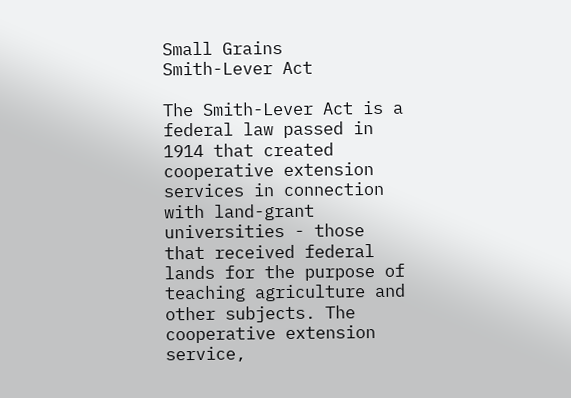Small Grains
Smith-Lever Act

The Smith-Lever Act is a federal law passed in 1914 that created cooperative extension services in connection with land-grant universities - those that received federal lands for the purpose of teaching agriculture and other subjects. The cooperative extension service,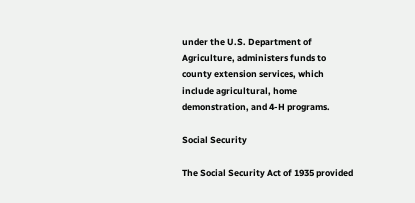under the U.S. Department of Agriculture, administers funds to county extension services, which include agricultural, home demonstration, and 4-H programs.

Social Security

The Social Security Act of 1935 provided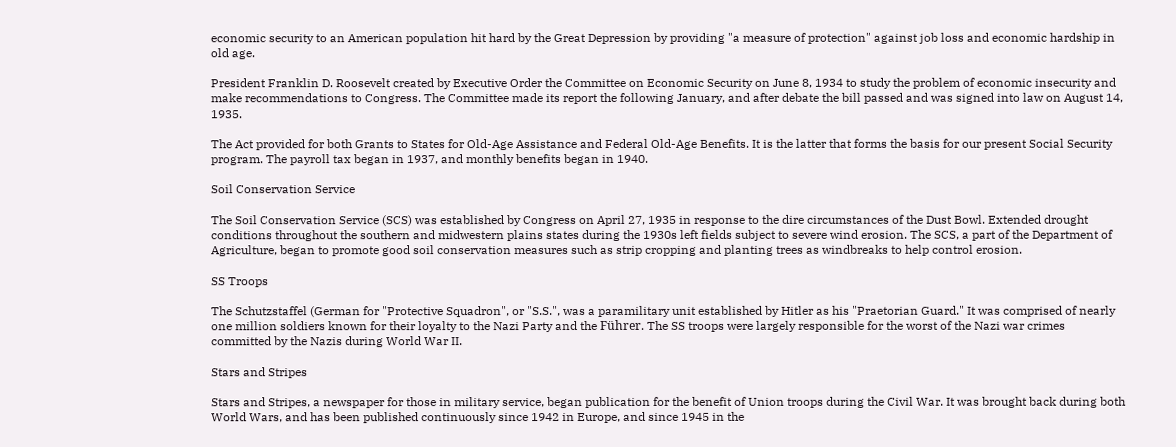economic security to an American population hit hard by the Great Depression by providing "a measure of protection" against job loss and economic hardship in old age.

President Franklin D. Roosevelt created by Executive Order the Committee on Economic Security on June 8, 1934 to study the problem of economic insecurity and make recommendations to Congress. The Committee made its report the following January, and after debate the bill passed and was signed into law on August 14, 1935.

The Act provided for both Grants to States for Old-Age Assistance and Federal Old-Age Benefits. It is the latter that forms the basis for our present Social Security program. The payroll tax began in 1937, and monthly benefits began in 1940.

Soil Conservation Service

The Soil Conservation Service (SCS) was established by Congress on April 27, 1935 in response to the dire circumstances of the Dust Bowl. Extended drought conditions throughout the southern and midwestern plains states during the 1930s left fields subject to severe wind erosion. The SCS, a part of the Department of Agriculture, began to promote good soil conservation measures such as strip cropping and planting trees as windbreaks to help control erosion.

SS Troops

The Schutzstaffel (German for "Protective Squadron", or "S.S.", was a paramilitary unit established by Hitler as his "Praetorian Guard." It was comprised of nearly one million soldiers known for their loyalty to the Nazi Party and the Führer. The SS troops were largely responsible for the worst of the Nazi war crimes committed by the Nazis during World War II.

Stars and Stripes

Stars and Stripes, a newspaper for those in military service, began publication for the benefit of Union troops during the Civil War. It was brought back during both World Wars, and has been published continuously since 1942 in Europe, and since 1945 in the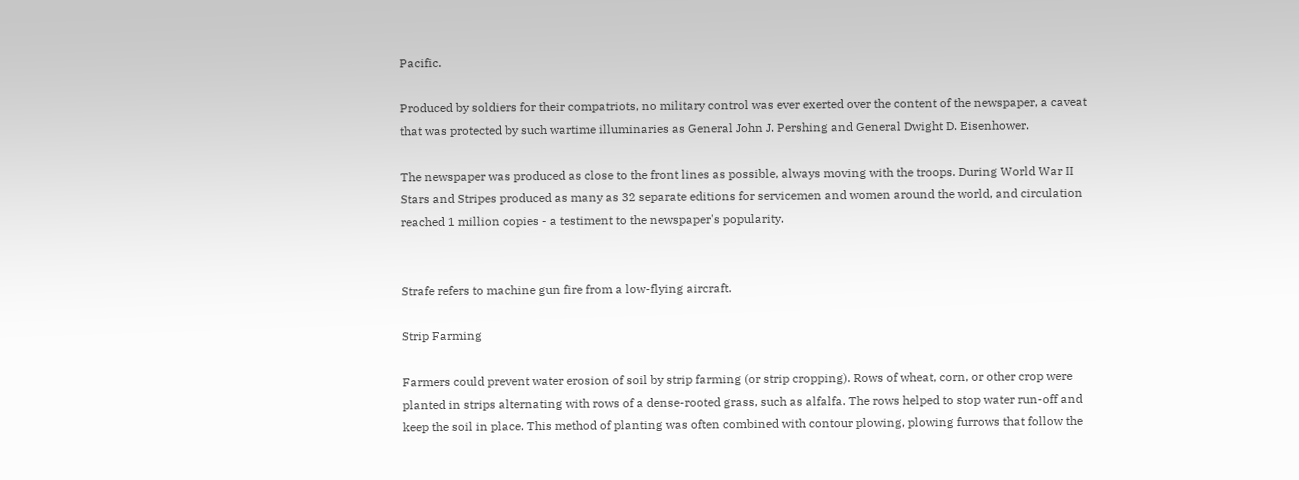Pacific.

Produced by soldiers for their compatriots, no military control was ever exerted over the content of the newspaper, a caveat that was protected by such wartime illuminaries as General John J. Pershing and General Dwight D. Eisenhower.

The newspaper was produced as close to the front lines as possible, always moving with the troops. During World War II Stars and Stripes produced as many as 32 separate editions for servicemen and women around the world, and circulation reached 1 million copies - a testiment to the newspaper's popularity.


Strafe refers to machine gun fire from a low-flying aircraft.

Strip Farming

Farmers could prevent water erosion of soil by strip farming (or strip cropping). Rows of wheat, corn, or other crop were planted in strips alternating with rows of a dense-rooted grass, such as alfalfa. The rows helped to stop water run-off and keep the soil in place. This method of planting was often combined with contour plowing, plowing furrows that follow the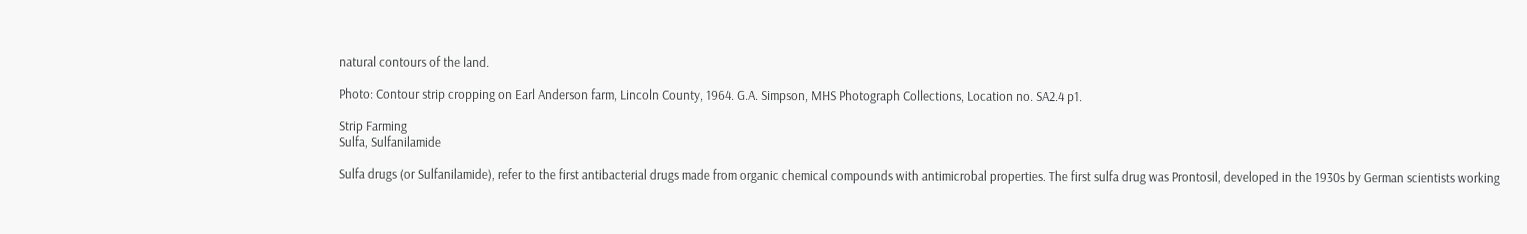natural contours of the land.

Photo: Contour strip cropping on Earl Anderson farm, Lincoln County, 1964. G.A. Simpson, MHS Photograph Collections, Location no. SA2.4 p1.

Strip Farming
Sulfa, Sulfanilamide

Sulfa drugs (or Sulfanilamide), refer to the first antibacterial drugs made from organic chemical compounds with antimicrobal properties. The first sulfa drug was Prontosil, developed in the 1930s by German scientists working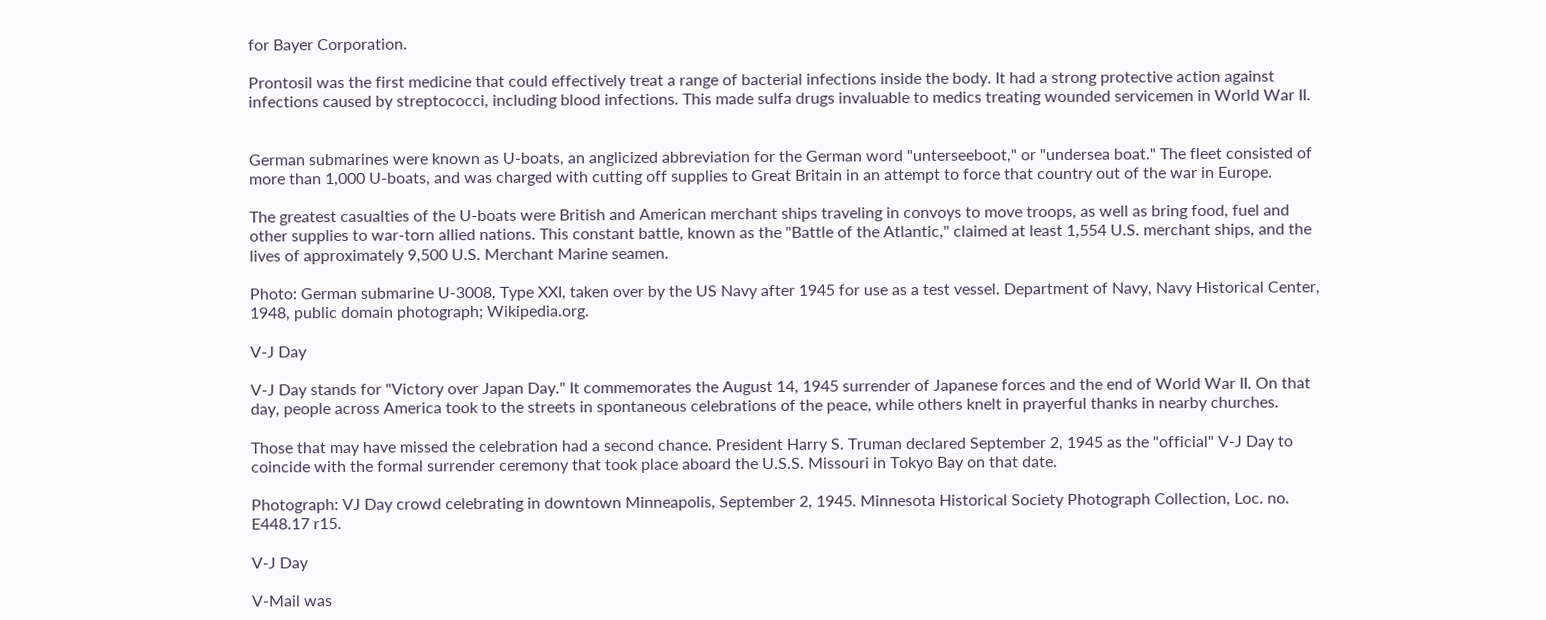for Bayer Corporation.

Prontosil was the first medicine that could effectively treat a range of bacterial infections inside the body. It had a strong protective action against infections caused by streptococci, including blood infections. This made sulfa drugs invaluable to medics treating wounded servicemen in World War II.


German submarines were known as U-boats, an anglicized abbreviation for the German word "unterseeboot," or "undersea boat." The fleet consisted of more than 1,000 U-boats, and was charged with cutting off supplies to Great Britain in an attempt to force that country out of the war in Europe.

The greatest casualties of the U-boats were British and American merchant ships traveling in convoys to move troops, as well as bring food, fuel and other supplies to war-torn allied nations. This constant battle, known as the "Battle of the Atlantic," claimed at least 1,554 U.S. merchant ships, and the lives of approximately 9,500 U.S. Merchant Marine seamen.

Photo: German submarine U-3008, Type XXI, taken over by the US Navy after 1945 for use as a test vessel. Department of Navy, Navy Historical Center, 1948, public domain photograph; Wikipedia.org.

V-J Day

V-J Day stands for "Victory over Japan Day." It commemorates the August 14, 1945 surrender of Japanese forces and the end of World War II. On that day, people across America took to the streets in spontaneous celebrations of the peace, while others knelt in prayerful thanks in nearby churches.

Those that may have missed the celebration had a second chance. President Harry S. Truman declared September 2, 1945 as the "official" V-J Day to coincide with the formal surrender ceremony that took place aboard the U.S.S. Missouri in Tokyo Bay on that date.

Photograph: VJ Day crowd celebrating in downtown Minneapolis, September 2, 1945. Minnesota Historical Society Photograph Collection, Loc. no. E448.17 r15.

V-J Day

V-Mail was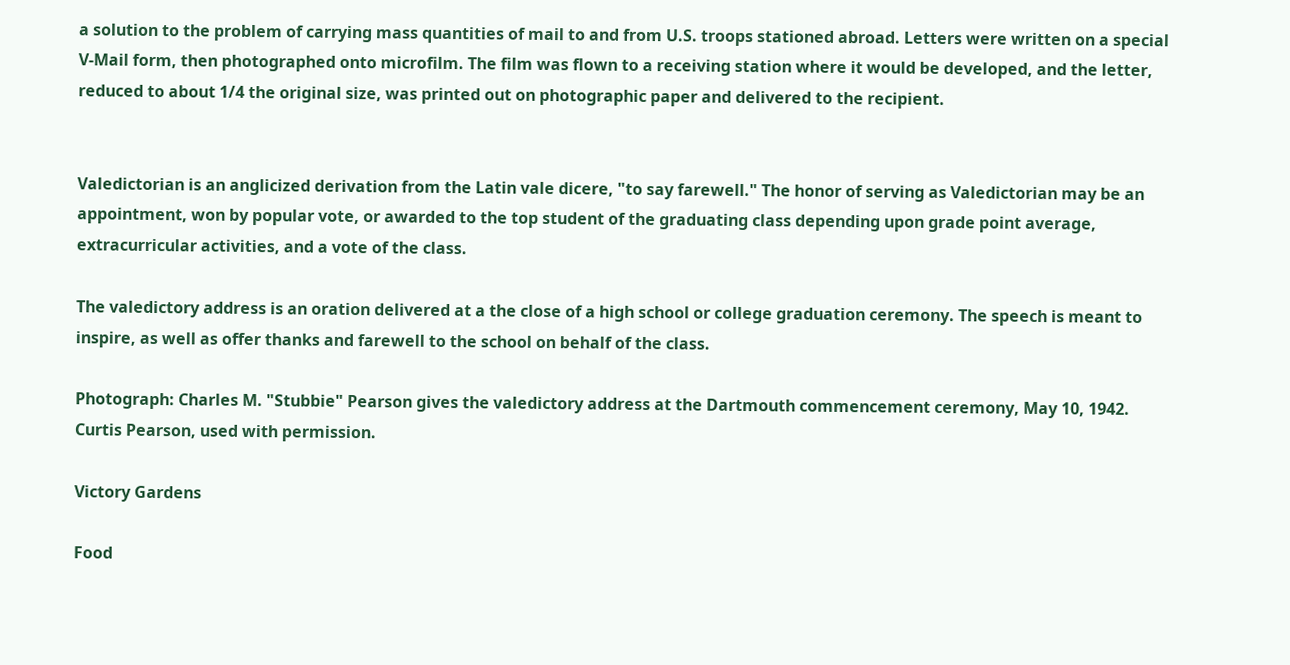a solution to the problem of carrying mass quantities of mail to and from U.S. troops stationed abroad. Letters were written on a special V-Mail form, then photographed onto microfilm. The film was flown to a receiving station where it would be developed, and the letter, reduced to about 1/4 the original size, was printed out on photographic paper and delivered to the recipient.


Valedictorian is an anglicized derivation from the Latin vale dicere, "to say farewell." The honor of serving as Valedictorian may be an appointment, won by popular vote, or awarded to the top student of the graduating class depending upon grade point average, extracurricular activities, and a vote of the class.

The valedictory address is an oration delivered at a the close of a high school or college graduation ceremony. The speech is meant to inspire, as well as offer thanks and farewell to the school on behalf of the class.

Photograph: Charles M. "Stubbie" Pearson gives the valedictory address at the Dartmouth commencement ceremony, May 10, 1942. Curtis Pearson, used with permission.

Victory Gardens

Food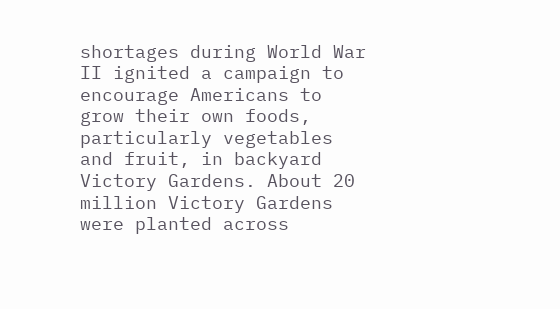shortages during World War II ignited a campaign to encourage Americans to grow their own foods, particularly vegetables and fruit, in backyard Victory Gardens. About 20 million Victory Gardens were planted across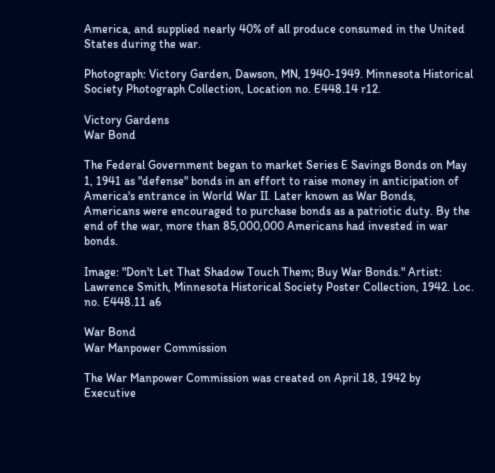America, and supplied nearly 40% of all produce consumed in the United States during the war.

Photograph: Victory Garden, Dawson, MN, 1940-1949. Minnesota Historical Society Photograph Collection, Location no. E448.14 r12.

Victory Gardens
War Bond

The Federal Government began to market Series E Savings Bonds on May 1, 1941 as "defense" bonds in an effort to raise money in anticipation of America's entrance in World War II. Later known as War Bonds, Americans were encouraged to purchase bonds as a patriotic duty. By the end of the war, more than 85,000,000 Americans had invested in war bonds.

Image: "Don't Let That Shadow Touch Them; Buy War Bonds." Artist: Lawrence Smith, Minnesota Historical Society Poster Collection, 1942. Loc. no. E448.11 a6

War Bond
War Manpower Commission

The War Manpower Commission was created on April 18, 1942 by Executive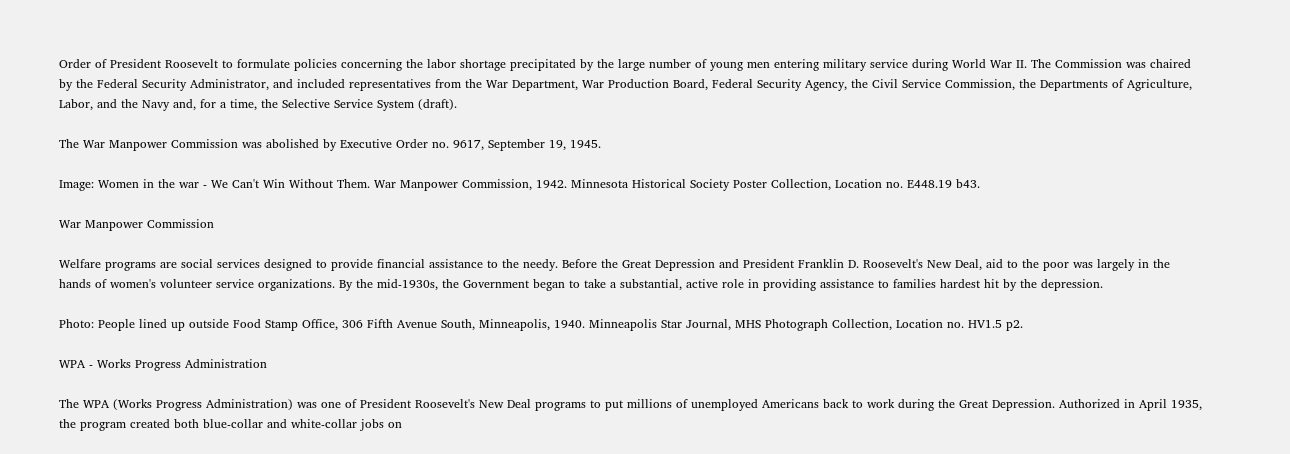Order of President Roosevelt to formulate policies concerning the labor shortage precipitated by the large number of young men entering military service during World War II. The Commission was chaired by the Federal Security Administrator, and included representatives from the War Department, War Production Board, Federal Security Agency, the Civil Service Commission, the Departments of Agriculture, Labor, and the Navy and, for a time, the Selective Service System (draft).

The War Manpower Commission was abolished by Executive Order no. 9617, September 19, 1945.

Image: Women in the war - We Can't Win Without Them. War Manpower Commission, 1942. Minnesota Historical Society Poster Collection, Location no. E448.19 b43.

War Manpower Commission

Welfare programs are social services designed to provide financial assistance to the needy. Before the Great Depression and President Franklin D. Roosevelt's New Deal, aid to the poor was largely in the hands of women's volunteer service organizations. By the mid-1930s, the Government began to take a substantial, active role in providing assistance to families hardest hit by the depression.

Photo: People lined up outside Food Stamp Office, 306 Fifth Avenue South, Minneapolis, 1940. Minneapolis Star Journal, MHS Photograph Collection, Location no. HV1.5 p2.

WPA - Works Progress Administration

The WPA (Works Progress Administration) was one of President Roosevelt's New Deal programs to put millions of unemployed Americans back to work during the Great Depression. Authorized in April 1935, the program created both blue-collar and white-collar jobs on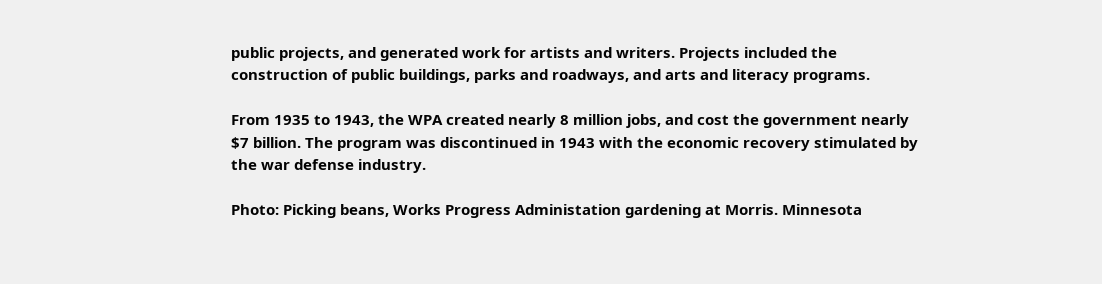public projects, and generated work for artists and writers. Projects included the construction of public buildings, parks and roadways, and arts and literacy programs.

From 1935 to 1943, the WPA created nearly 8 million jobs, and cost the government nearly $7 billion. The program was discontinued in 1943 with the economic recovery stimulated by the war defense industry.

Photo: Picking beans, Works Progress Administation gardening at Morris. Minnesota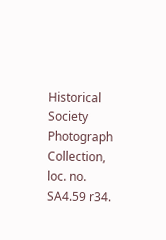Historical Society Photograph Collection, loc. no. SA4.59 r34.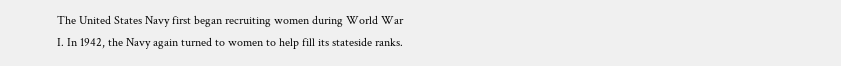The United States Navy first began recruiting women during World War I. In 1942, the Navy again turned to women to help fill its stateside ranks.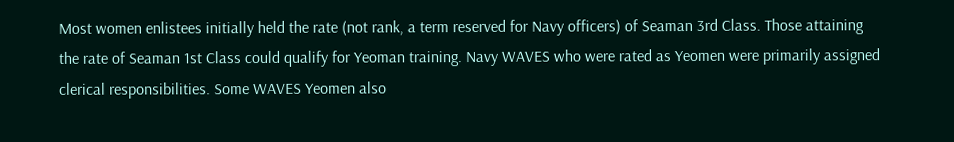Most women enlistees initially held the rate (not rank, a term reserved for Navy officers) of Seaman 3rd Class. Those attaining the rate of Seaman 1st Class could qualify for Yeoman training. Navy WAVES who were rated as Yeomen were primarily assigned clerical responsibilities. Some WAVES Yeomen also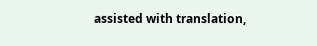assisted with translation,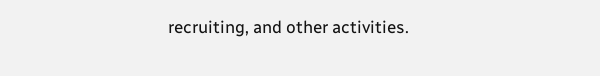recruiting, and other activities.